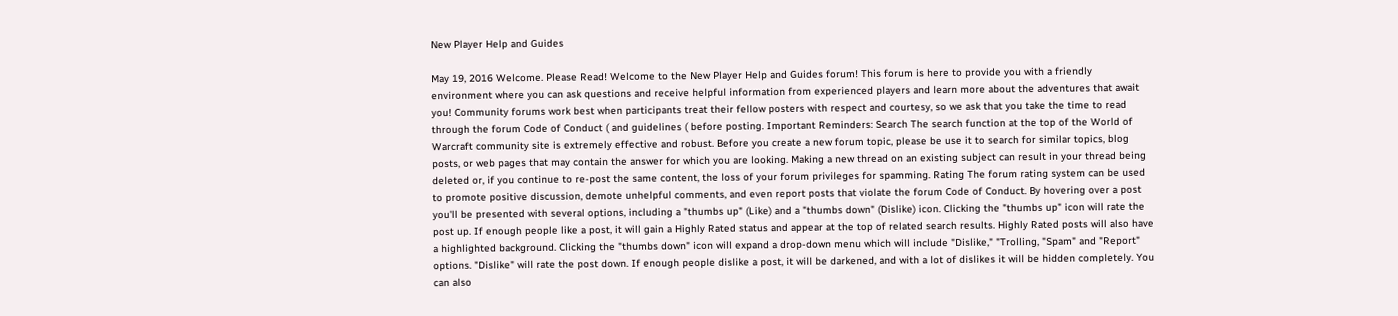New Player Help and Guides

May 19, 2016 Welcome. Please Read! Welcome to the New Player Help and Guides forum! This forum is here to provide you with a friendly environment where you can ask questions and receive helpful information from experienced players and learn more about the adventures that await you! Community forums work best when participants treat their fellow posters with respect and courtesy, so we ask that you take the time to read through the forum Code of Conduct ( and guidelines ( before posting. Important Reminders: Search The search function at the top of the World of Warcraft community site is extremely effective and robust. Before you create a new forum topic, please be use it to search for similar topics, blog posts, or web pages that may contain the answer for which you are looking. Making a new thread on an existing subject can result in your thread being deleted or, if you continue to re-post the same content, the loss of your forum privileges for spamming. Rating The forum rating system can be used to promote positive discussion, demote unhelpful comments, and even report posts that violate the forum Code of Conduct. By hovering over a post you'll be presented with several options, including a "thumbs up" (Like) and a "thumbs down" (Dislike) icon. Clicking the "thumbs up" icon will rate the post up. If enough people like a post, it will gain a Highly Rated status and appear at the top of related search results. Highly Rated posts will also have a highlighted background. Clicking the "thumbs down" icon will expand a drop-down menu which will include "Dislike," "Trolling, "Spam" and "Report" options. "Dislike" will rate the post down. If enough people dislike a post, it will be darkened, and with a lot of dislikes it will be hidden completely. You can also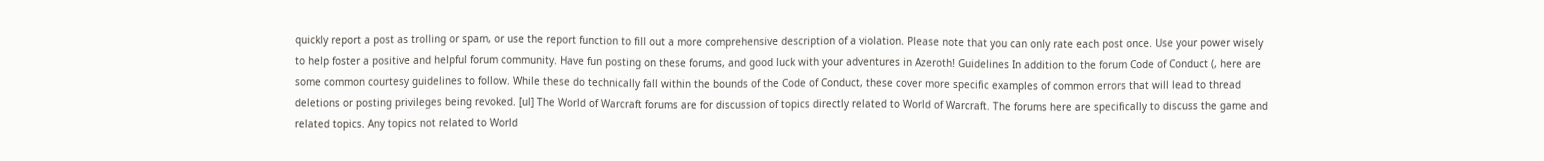quickly report a post as trolling or spam, or use the report function to fill out a more comprehensive description of a violation. Please note that you can only rate each post once. Use your power wisely to help foster a positive and helpful forum community. Have fun posting on these forums, and good luck with your adventures in Azeroth! Guidelines In addition to the forum Code of Conduct (, here are some common courtesy guidelines to follow. While these do technically fall within the bounds of the Code of Conduct, these cover more specific examples of common errors that will lead to thread deletions or posting privileges being revoked. [ul] The World of Warcraft forums are for discussion of topics directly related to World of Warcraft. The forums here are specifically to discuss the game and related topics. Any topics not related to World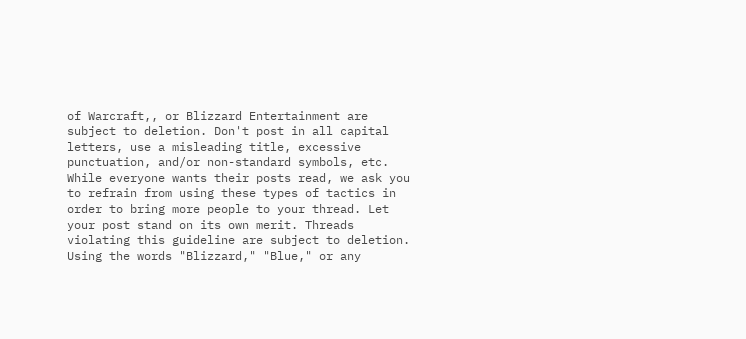of Warcraft,, or Blizzard Entertainment are subject to deletion. Don't post in all capital letters, use a misleading title, excessive punctuation, and/or non-standard symbols, etc. While everyone wants their posts read, we ask you to refrain from using these types of tactics in order to bring more people to your thread. Let your post stand on its own merit. Threads violating this guideline are subject to deletion. Using the words "Blizzard," "Blue," or any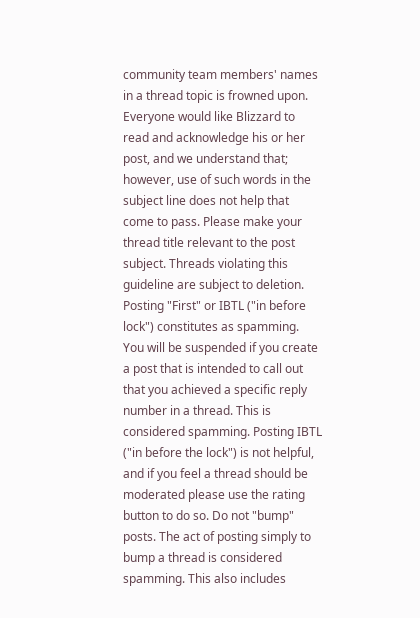community team members' names in a thread topic is frowned upon. Everyone would like Blizzard to read and acknowledge his or her post, and we understand that; however, use of such words in the subject line does not help that come to pass. Please make your thread title relevant to the post subject. Threads violating this guideline are subject to deletion. Posting "First" or IBTL ("in before lock") constitutes as spamming. You will be suspended if you create a post that is intended to call out that you achieved a specific reply number in a thread. This is considered spamming. Posting IBTL ("in before the lock") is not helpful, and if you feel a thread should be moderated please use the rating button to do so. Do not "bump" posts. The act of posting simply to bump a thread is considered spamming. This also includes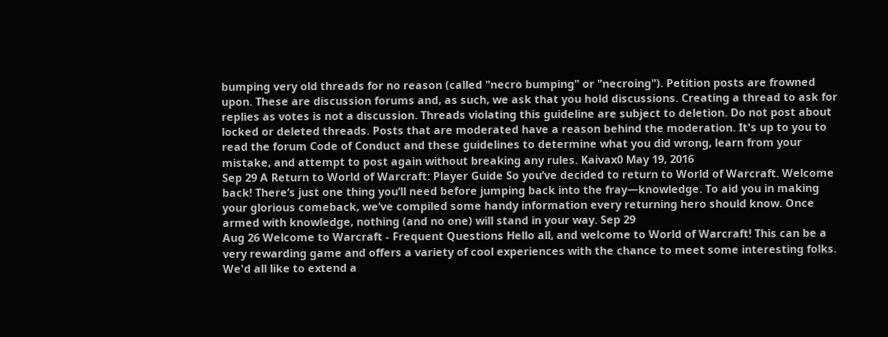bumping very old threads for no reason (called "necro bumping" or "necroing"). Petition posts are frowned upon. These are discussion forums and, as such, we ask that you hold discussions. Creating a thread to ask for replies as votes is not a discussion. Threads violating this guideline are subject to deletion. Do not post about locked or deleted threads. Posts that are moderated have a reason behind the moderation. It's up to you to read the forum Code of Conduct and these guidelines to determine what you did wrong, learn from your mistake, and attempt to post again without breaking any rules. Kaivax0 May 19, 2016
Sep 29 A Return to World of Warcraft: Player Guide So you’ve decided to return to World of Warcraft. Welcome back! There’s just one thing you’ll need before jumping back into the fray—knowledge. To aid you in making your glorious comeback, we’ve compiled some handy information every returning hero should know. Once armed with knowledge, nothing (and no one) will stand in your way. Sep 29
Aug 26 Welcome to Warcraft - Frequent Questions Hello all, and welcome to World of Warcraft! This can be a very rewarding game and offers a variety of cool experiences with the chance to meet some interesting folks. We'd all like to extend a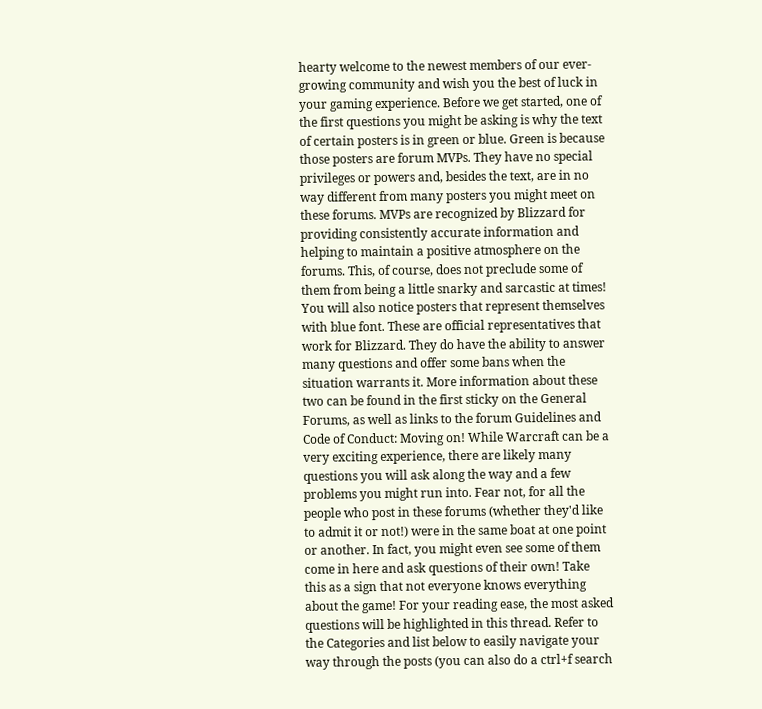hearty welcome to the newest members of our ever-growing community and wish you the best of luck in your gaming experience. Before we get started, one of the first questions you might be asking is why the text of certain posters is in green or blue. Green is because those posters are forum MVPs. They have no special privileges or powers and, besides the text, are in no way different from many posters you might meet on these forums. MVPs are recognized by Blizzard for providing consistently accurate information and helping to maintain a positive atmosphere on the forums. This, of course, does not preclude some of them from being a little snarky and sarcastic at times! You will also notice posters that represent themselves with blue font. These are official representatives that work for Blizzard. They do have the ability to answer many questions and offer some bans when the situation warrants it. More information about these two can be found in the first sticky on the General Forums, as well as links to the forum Guidelines and Code of Conduct: Moving on! While Warcraft can be a very exciting experience, there are likely many questions you will ask along the way and a few problems you might run into. Fear not, for all the people who post in these forums (whether they'd like to admit it or not!) were in the same boat at one point or another. In fact, you might even see some of them come in here and ask questions of their own! Take this as a sign that not everyone knows everything about the game! For your reading ease, the most asked questions will be highlighted in this thread. Refer to the Categories and list below to easily navigate your way through the posts (you can also do a ctrl+f search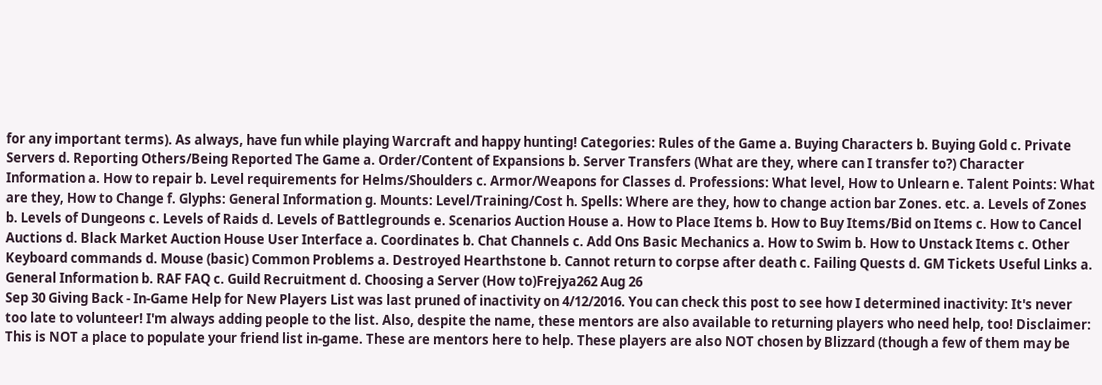for any important terms). As always, have fun while playing Warcraft and happy hunting! Categories: Rules of the Game a. Buying Characters b. Buying Gold c. Private Servers d. Reporting Others/Being Reported The Game a. Order/Content of Expansions b. Server Transfers (What are they, where can I transfer to?) Character Information a. How to repair b. Level requirements for Helms/Shoulders c. Armor/Weapons for Classes d. Professions: What level, How to Unlearn e. Talent Points: What are they, How to Change f. Glyphs: General Information g. Mounts: Level/Training/Cost h. Spells: Where are they, how to change action bar Zones. etc. a. Levels of Zones b. Levels of Dungeons c. Levels of Raids d. Levels of Battlegrounds e. Scenarios Auction House a. How to Place Items b. How to Buy Items/Bid on Items c. How to Cancel Auctions d. Black Market Auction House User Interface a. Coordinates b. Chat Channels c. Add Ons Basic Mechanics a. How to Swim b. How to Unstack Items c. Other Keyboard commands d. Mouse (basic) Common Problems a. Destroyed Hearthstone b. Cannot return to corpse after death c. Failing Quests d. GM Tickets Useful Links a. General Information b. RAF FAQ c. Guild Recruitment d. Choosing a Server (How to)Frejya262 Aug 26
Sep 30 Giving Back - In-Game Help for New Players List was last pruned of inactivity on 4/12/2016. You can check this post to see how I determined inactivity: It's never too late to volunteer! I'm always adding people to the list. Also, despite the name, these mentors are also available to returning players who need help, too! Disclaimer: This is NOT a place to populate your friend list in-game. These are mentors here to help. These players are also NOT chosen by Blizzard (though a few of them may be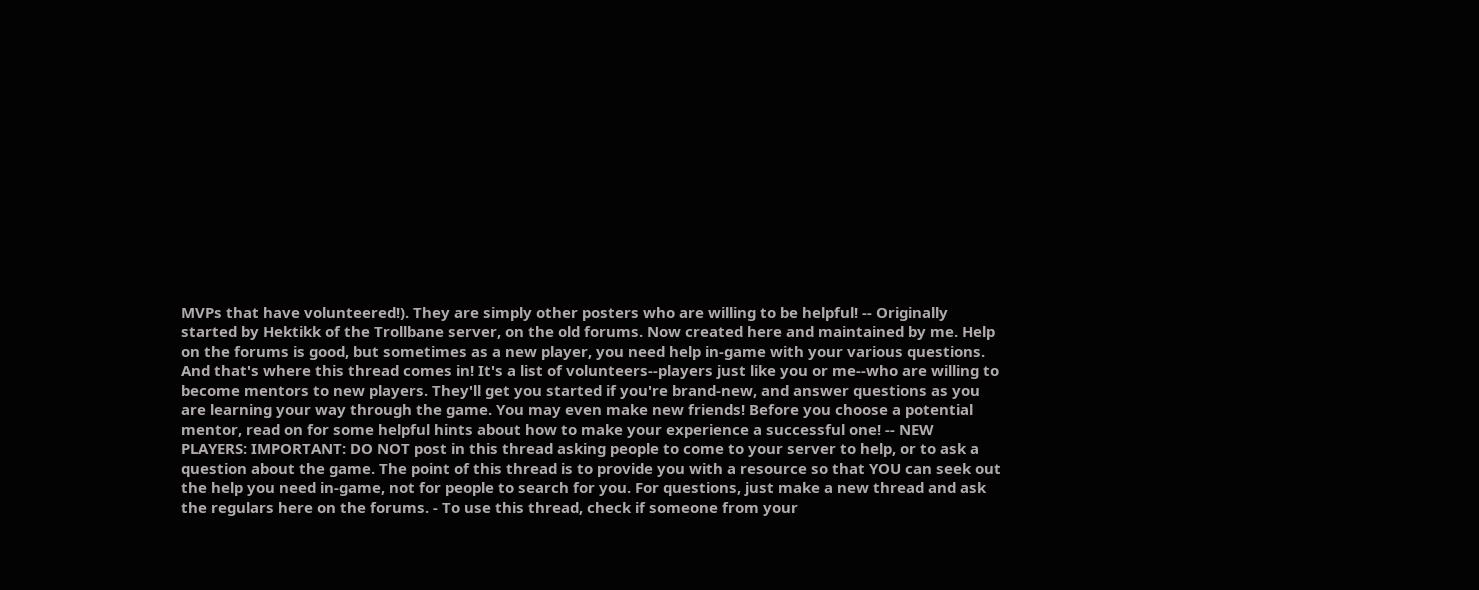MVPs that have volunteered!). They are simply other posters who are willing to be helpful! -- Originally started by Hektikk of the Trollbane server, on the old forums. Now created here and maintained by me. Help on the forums is good, but sometimes as a new player, you need help in-game with your various questions. And that's where this thread comes in! It's a list of volunteers--players just like you or me--who are willing to become mentors to new players. They'll get you started if you're brand-new, and answer questions as you are learning your way through the game. You may even make new friends! Before you choose a potential mentor, read on for some helpful hints about how to make your experience a successful one! -- NEW PLAYERS: IMPORTANT: DO NOT post in this thread asking people to come to your server to help, or to ask a question about the game. The point of this thread is to provide you with a resource so that YOU can seek out the help you need in-game, not for people to search for you. For questions, just make a new thread and ask the regulars here on the forums. - To use this thread, check if someone from your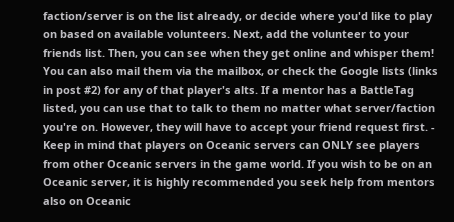faction/server is on the list already, or decide where you'd like to play on based on available volunteers. Next, add the volunteer to your friends list. Then, you can see when they get online and whisper them! You can also mail them via the mailbox, or check the Google lists (links in post #2) for any of that player's alts. If a mentor has a BattleTag listed, you can use that to talk to them no matter what server/faction you're on. However, they will have to accept your friend request first. - Keep in mind that players on Oceanic servers can ONLY see players from other Oceanic servers in the game world. If you wish to be on an Oceanic server, it is highly recommended you seek help from mentors also on Oceanic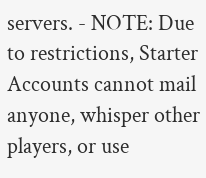servers. - NOTE: Due to restrictions, Starter Accounts cannot mail anyone, whisper other players, or use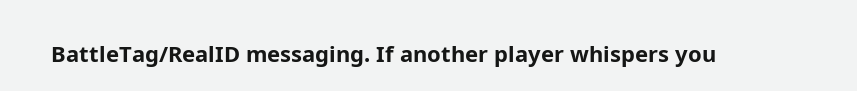BattleTag/RealID messaging. If another player whispers you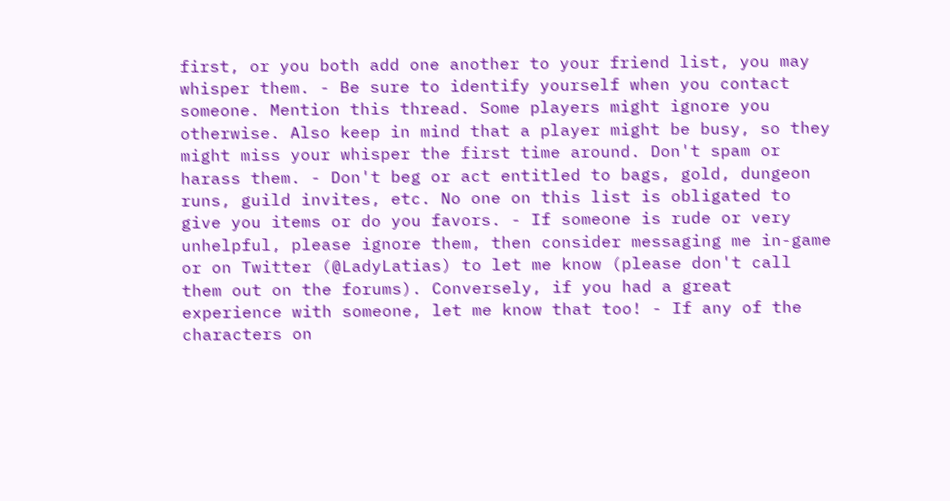first, or you both add one another to your friend list, you may whisper them. - Be sure to identify yourself when you contact someone. Mention this thread. Some players might ignore you otherwise. Also keep in mind that a player might be busy, so they might miss your whisper the first time around. Don't spam or harass them. - Don't beg or act entitled to bags, gold, dungeon runs, guild invites, etc. No one on this list is obligated to give you items or do you favors. - If someone is rude or very unhelpful, please ignore them, then consider messaging me in-game or on Twitter (@LadyLatias) to let me know (please don't call them out on the forums). Conversely, if you had a great experience with someone, let me know that too! - If any of the characters on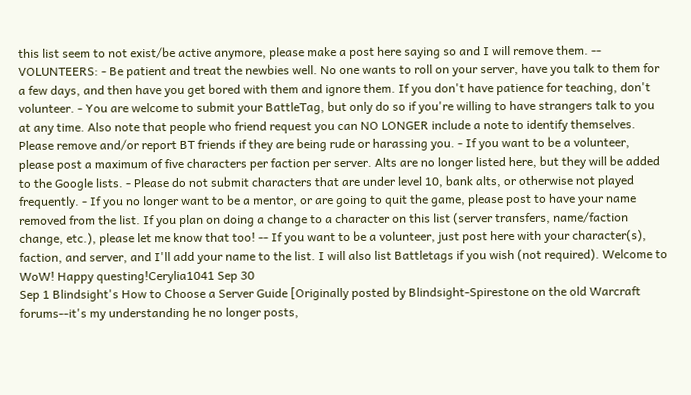this list seem to not exist/be active anymore, please make a post here saying so and I will remove them. -- VOLUNTEERS: - Be patient and treat the newbies well. No one wants to roll on your server, have you talk to them for a few days, and then have you get bored with them and ignore them. If you don't have patience for teaching, don't volunteer. - You are welcome to submit your BattleTag, but only do so if you're willing to have strangers talk to you at any time. Also note that people who friend request you can NO LONGER include a note to identify themselves. Please remove and/or report BT friends if they are being rude or harassing you. - If you want to be a volunteer, please post a maximum of five characters per faction per server. Alts are no longer listed here, but they will be added to the Google lists. - Please do not submit characters that are under level 10, bank alts, or otherwise not played frequently. - If you no longer want to be a mentor, or are going to quit the game, please post to have your name removed from the list. If you plan on doing a change to a character on this list (server transfers, name/faction change, etc.), please let me know that too! -- If you want to be a volunteer, just post here with your character(s), faction, and server, and I'll add your name to the list. I will also list Battletags if you wish (not required). Welcome to WoW! Happy questing!Cerylia1041 Sep 30
Sep 1 Blindsight's How to Choose a Server Guide [Originally posted by Blindsight-Spirestone on the old Warcraft forums--it's my understanding he no longer posts,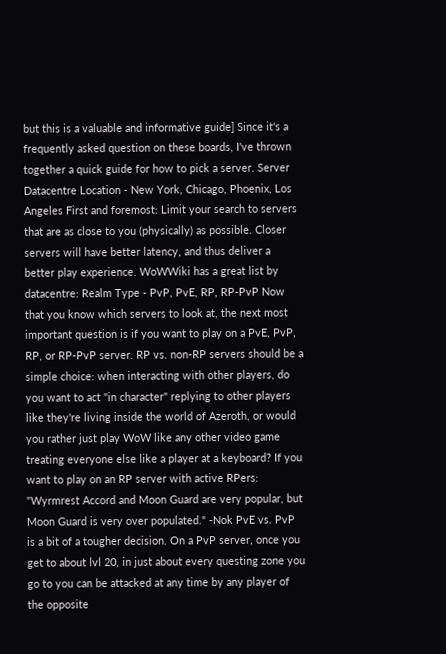but this is a valuable and informative guide] Since it's a frequently asked question on these boards, I've thrown together a quick guide for how to pick a server. Server Datacentre Location - New York, Chicago, Phoenix, Los Angeles First and foremost: Limit your search to servers that are as close to you (physically) as possible. Closer servers will have better latency, and thus deliver a better play experience. WoWWiki has a great list by datacentre: Realm Type - PvP, PvE, RP, RP-PvP Now that you know which servers to look at, the next most important question is if you want to play on a PvE, PvP, RP, or RP-PvP server. RP vs. non-RP servers should be a simple choice: when interacting with other players, do you want to act "in character" replying to other players like they're living inside the world of Azeroth, or would you rather just play WoW like any other video game treating everyone else like a player at a keyboard? If you want to play on an RP server with active RPers: "Wyrmrest Accord and Moon Guard are very popular, but Moon Guard is very over populated." -Nok PvE vs. PvP is a bit of a tougher decision. On a PvP server, once you get to about lvl 20, in just about every questing zone you go to you can be attacked at any time by any player of the opposite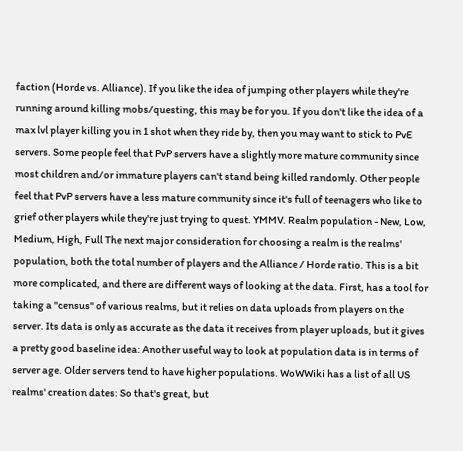faction (Horde vs. Alliance). If you like the idea of jumping other players while they're running around killing mobs/questing, this may be for you. If you don't like the idea of a max lvl player killing you in 1 shot when they ride by, then you may want to stick to PvE servers. Some people feel that PvP servers have a slightly more mature community since most children and/or immature players can't stand being killed randomly. Other people feel that PvP servers have a less mature community since it's full of teenagers who like to grief other players while they're just trying to quest. YMMV. Realm population - New, Low, Medium, High, Full The next major consideration for choosing a realm is the realms' population, both the total number of players and the Alliance / Horde ratio. This is a bit more complicated, and there are different ways of looking at the data. First, has a tool for taking a "census" of various realms, but it relies on data uploads from players on the server. Its data is only as accurate as the data it receives from player uploads, but it gives a pretty good baseline idea: Another useful way to look at population data is in terms of server age. Older servers tend to have higher populations. WoWWiki has a list of all US realms' creation dates: So that's great, but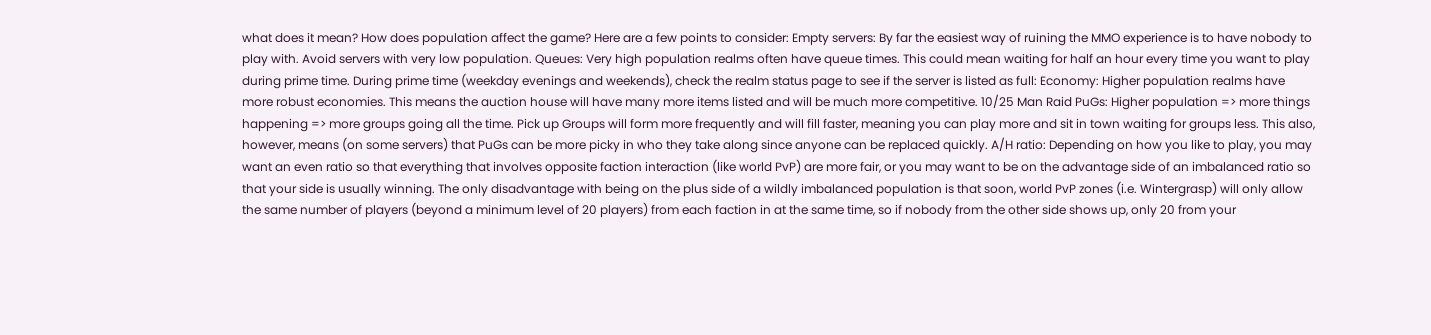what does it mean? How does population affect the game? Here are a few points to consider: Empty servers: By far the easiest way of ruining the MMO experience is to have nobody to play with. Avoid servers with very low population. Queues: Very high population realms often have queue times. This could mean waiting for half an hour every time you want to play during prime time. During prime time (weekday evenings and weekends), check the realm status page to see if the server is listed as full: Economy: Higher population realms have more robust economies. This means the auction house will have many more items listed and will be much more competitive. 10/25 Man Raid PuGs: Higher population => more things happening => more groups going all the time. Pick up Groups will form more frequently and will fill faster, meaning you can play more and sit in town waiting for groups less. This also, however, means (on some servers) that PuGs can be more picky in who they take along since anyone can be replaced quickly. A/H ratio: Depending on how you like to play, you may want an even ratio so that everything that involves opposite faction interaction (like world PvP) are more fair, or you may want to be on the advantage side of an imbalanced ratio so that your side is usually winning. The only disadvantage with being on the plus side of a wildly imbalanced population is that soon, world PvP zones (i.e. Wintergrasp) will only allow the same number of players (beyond a minimum level of 20 players) from each faction in at the same time, so if nobody from the other side shows up, only 20 from your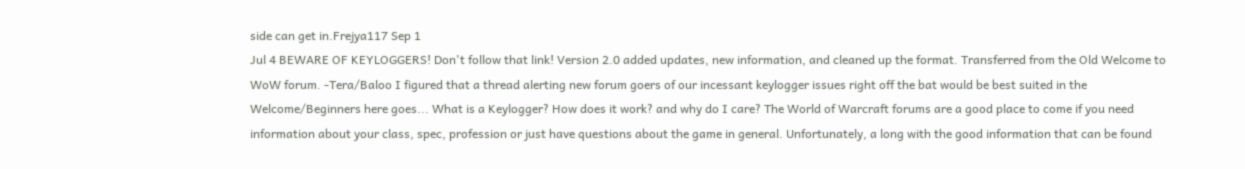side can get in.Frejya117 Sep 1
Jul 4 BEWARE OF KEYLOGGERS! Don't follow that link! Version 2.0 added updates, new information, and cleaned up the format. Transferred from the Old Welcome to WoW forum. -Tera/Baloo I figured that a thread alerting new forum goers of our incessant keylogger issues right off the bat would be best suited in the Welcome/Beginners here goes... What is a Keylogger? How does it work? and why do I care? The World of Warcraft forums are a good place to come if you need information about your class, spec, profession or just have questions about the game in general. Unfortunately, a long with the good information that can be found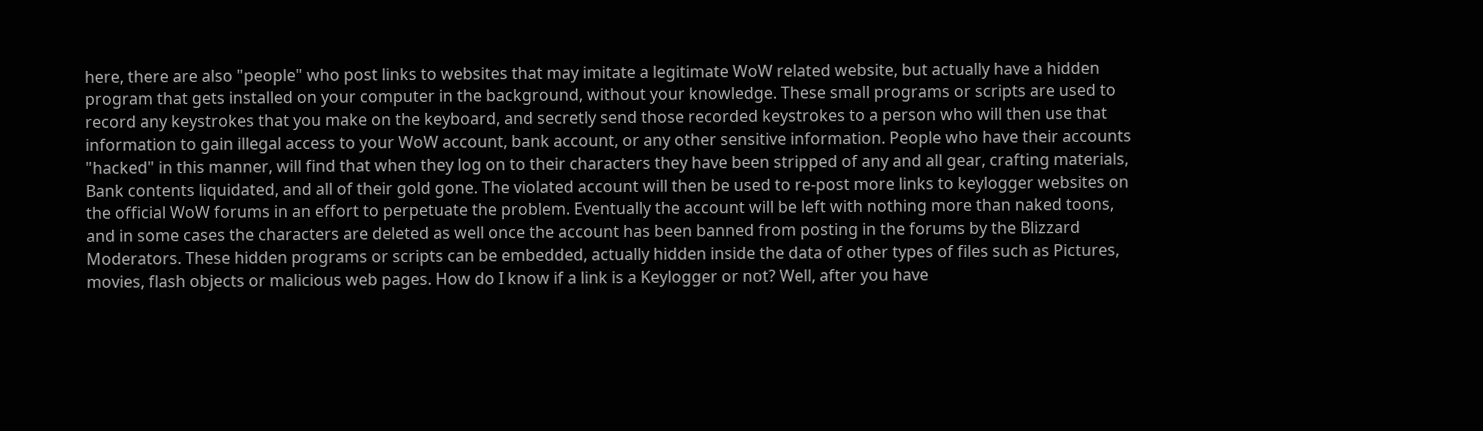here, there are also "people" who post links to websites that may imitate a legitimate WoW related website, but actually have a hidden program that gets installed on your computer in the background, without your knowledge. These small programs or scripts are used to record any keystrokes that you make on the keyboard, and secretly send those recorded keystrokes to a person who will then use that information to gain illegal access to your WoW account, bank account, or any other sensitive information. People who have their accounts "hacked" in this manner, will find that when they log on to their characters they have been stripped of any and all gear, crafting materials, Bank contents liquidated, and all of their gold gone. The violated account will then be used to re-post more links to keylogger websites on the official WoW forums in an effort to perpetuate the problem. Eventually the account will be left with nothing more than naked toons, and in some cases the characters are deleted as well once the account has been banned from posting in the forums by the Blizzard Moderators. These hidden programs or scripts can be embedded, actually hidden inside the data of other types of files such as Pictures, movies, flash objects or malicious web pages. How do I know if a link is a Keylogger or not? Well, after you have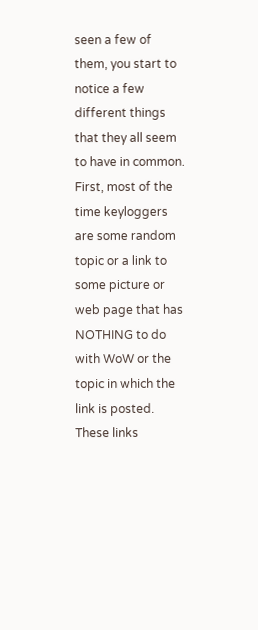seen a few of them, you start to notice a few different things that they all seem to have in common. First, most of the time keyloggers are some random topic or a link to some picture or web page that has NOTHING to do with WoW or the topic in which the link is posted. These links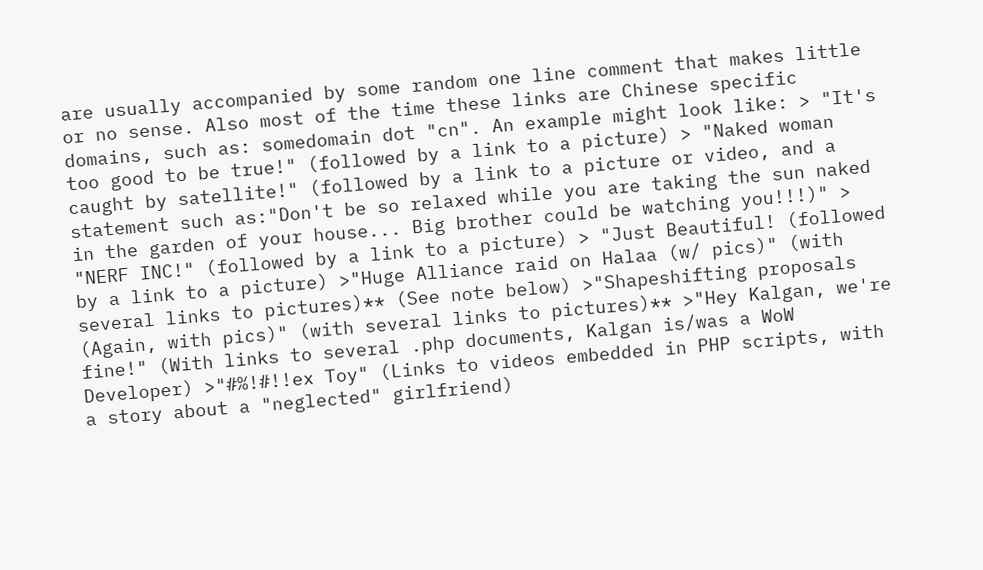are usually accompanied by some random one line comment that makes little or no sense. Also most of the time these links are Chinese specific domains, such as: somedomain dot "cn". An example might look like: > "It's too good to be true!" (followed by a link to a picture) > "Naked woman caught by satellite!" (followed by a link to a picture or video, and a statement such as:"Don't be so relaxed while you are taking the sun naked in the garden of your house... Big brother could be watching you!!!)" > "NERF INC!" (followed by a link to a picture) > "Just Beautiful! (followed by a link to a picture) >"Huge Alliance raid on Halaa (w/ pics)" (with several links to pictures)** (See note below) >"Shapeshifting proposals (Again, with pics)" (with several links to pictures)** >"Hey Kalgan, we're fine!" (With links to several .php documents, Kalgan is/was a WoW Developer) >"#%!#!!ex Toy" (Links to videos embedded in PHP scripts, with a story about a "neglected" girlfriend)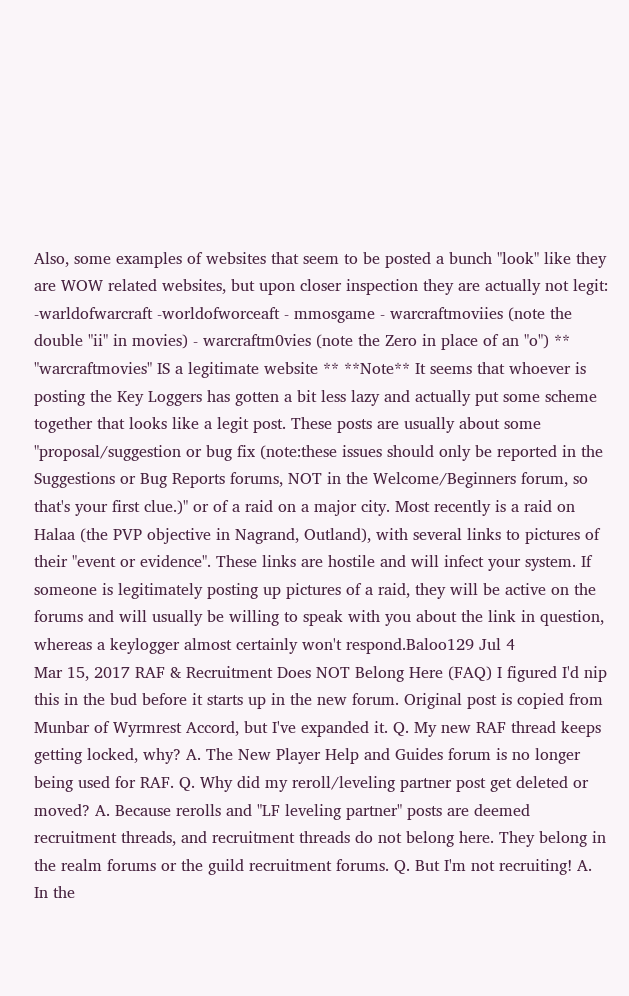Also, some examples of websites that seem to be posted a bunch "look" like they are WOW related websites, but upon closer inspection they are actually not legit: -warldofwarcraft -worldofworceaft - mmosgame - warcraftmoviies (note the double "ii" in movies) - warcraftm0vies (note the Zero in place of an "o") ** "warcraftmovies" IS a legitimate website ** **Note** It seems that whoever is posting the Key Loggers has gotten a bit less lazy and actually put some scheme together that looks like a legit post. These posts are usually about some "proposal/suggestion or bug fix (note:these issues should only be reported in the Suggestions or Bug Reports forums, NOT in the Welcome/Beginners forum, so that's your first clue.)" or of a raid on a major city. Most recently is a raid on Halaa (the PVP objective in Nagrand, Outland), with several links to pictures of their "event or evidence". These links are hostile and will infect your system. If someone is legitimately posting up pictures of a raid, they will be active on the forums and will usually be willing to speak with you about the link in question, whereas a keylogger almost certainly won't respond.Baloo129 Jul 4
Mar 15, 2017 RAF & Recruitment Does NOT Belong Here (FAQ) I figured I'd nip this in the bud before it starts up in the new forum. Original post is copied from Munbar of Wyrmrest Accord, but I've expanded it. Q. My new RAF thread keeps getting locked, why? A. The New Player Help and Guides forum is no longer being used for RAF. Q. Why did my reroll/leveling partner post get deleted or moved? A. Because rerolls and "LF leveling partner" posts are deemed recruitment threads, and recruitment threads do not belong here. They belong in the realm forums or the guild recruitment forums. Q. But I'm not recruiting! A. In the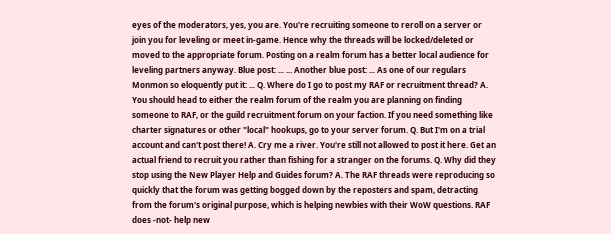eyes of the moderators, yes, you are. You're recruiting someone to reroll on a server or join you for leveling or meet in-game. Hence why the threads will be locked/deleted or moved to the appropriate forum. Posting on a realm forum has a better local audience for leveling partners anyway. Blue post: ... ... Another blue post: ... As one of our regulars Monmon so eloquently put it: ... Q. Where do I go to post my RAF or recruitment thread? A. You should head to either the realm forum of the realm you are planning on finding someone to RAF, or the guild recruitment forum on your faction. If you need something like charter signatures or other "local" hookups, go to your server forum. Q. But I'm on a trial account and can't post there! A. Cry me a river. You're still not allowed to post it here. Get an actual friend to recruit you rather than fishing for a stranger on the forums. Q. Why did they stop using the New Player Help and Guides forum? A. The RAF threads were reproducing so quickly that the forum was getting bogged down by the reposters and spam, detracting from the forum's original purpose, which is helping newbies with their WoW questions. RAF does -not- help new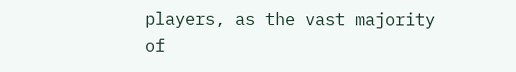players, as the vast majority of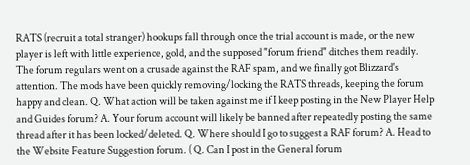RATS (recruit a total stranger) hookups fall through once the trial account is made, or the new player is left with little experience, gold, and the supposed "forum friend" ditches them readily. The forum regulars went on a crusade against the RAF spam, and we finally got Blizzard's attention. The mods have been quickly removing/locking the RATS threads, keeping the forum happy and clean. Q. What action will be taken against me if I keep posting in the New Player Help and Guides forum? A. Your forum account will likely be banned after repeatedly posting the same thread after it has been locked/deleted. Q. Where should I go to suggest a RAF forum? A. Head to the Website Feature Suggestion forum. ( Q. Can I post in the General forum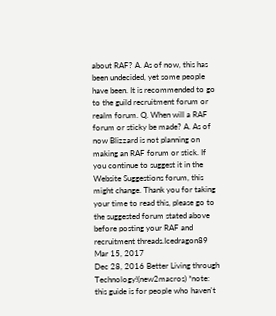about RAF? A. As of now, this has been undecided, yet some people have been. It is recommended to go to the guild recruitment forum or realm forum. Q. When will a RAF forum or sticky be made? A. As of now Blizzard is not planning on making an RAF forum or stick. If you continue to suggest it in the Website Suggestions forum, this might change. Thank you for taking your time to read this, please go to the suggested forum stated above before posting your RAF and recruitment threads.Icedragon89 Mar 15, 2017
Dec 28, 2016 Better Living through Technology!(new2macros) *note: this guide is for people who haven't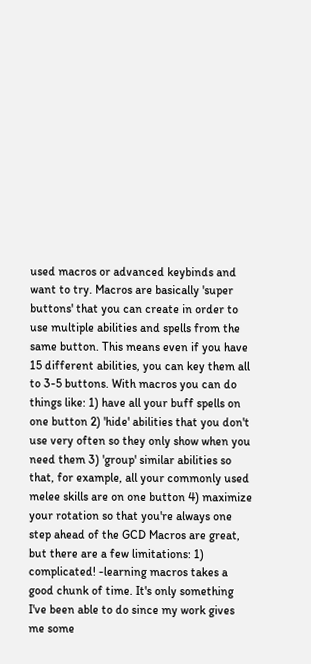used macros or advanced keybinds and want to try. Macros are basically 'super buttons' that you can create in order to use multiple abilities and spells from the same button. This means even if you have 15 different abilities, you can key them all to 3-5 buttons. With macros you can do things like: 1) have all your buff spells on one button 2) 'hide' abilities that you don't use very often so they only show when you need them 3) 'group' similar abilities so that, for example, all your commonly used melee skills are on one button 4) maximize your rotation so that you're always one step ahead of the GCD Macros are great, but there are a few limitations: 1) complicated! -learning macros takes a good chunk of time. It's only something I've been able to do since my work gives me some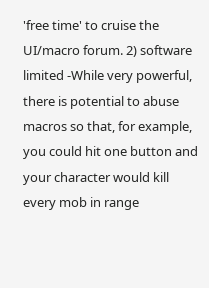'free time' to cruise the UI/macro forum. 2) software limited -While very powerful, there is potential to abuse macros so that, for example, you could hit one button and your character would kill every mob in range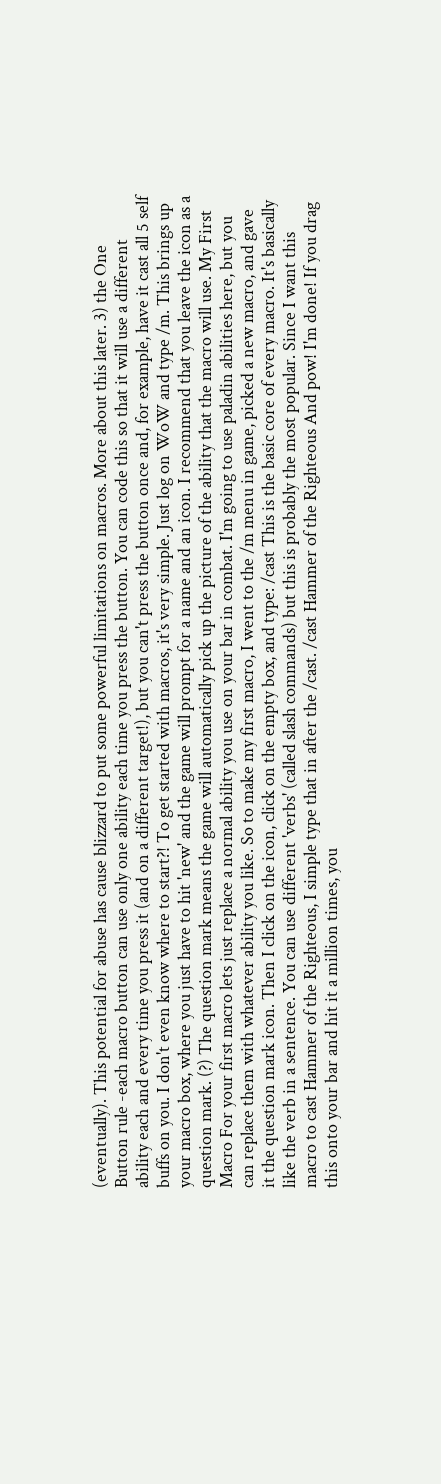(eventually). This potential for abuse has cause blizzard to put some powerful limitations on macros. More about this later. 3) the One Button rule -each macro button can use only one ability each time you press the button. You can code this so that it will use a different ability each and every time you press it (and on a different target!), but you can't press the button once and, for example, have it cast all 5 self buffs on you. I don't even know where to start?! To get started with macros, it's very simple. Just log on WoW and type /m. This brings up your macro box, where you just have to hit 'new' and the game will prompt for a name and an icon. I recommend that you leave the icon as a question mark. (?) The question mark means the game will automatically pick up the picture of the ability that the macro will use. My First Macro For your first macro lets just replace a normal ability you use on your bar in combat. I'm going to use paladin abilities here, but you can replace them with whatever ability you like. So to make my first macro, I went to the /m menu in game, picked a new macro, and gave it the question mark icon. Then I click on the icon, click on the empty box, and type: /cast This is the basic core of every macro. It's basically like the verb in a sentence. You can use different 'verbs' (called slash commands) but this is probably the most popular. Since I want this macro to cast Hammer of the Righteous, I simple type that in after the /cast. /cast Hammer of the Righteous And pow! I'm done! If you drag this onto your bar and hit it a million times, you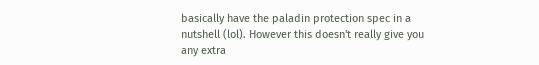basically have the paladin protection spec in a nutshell (lol). However this doesn't really give you any extra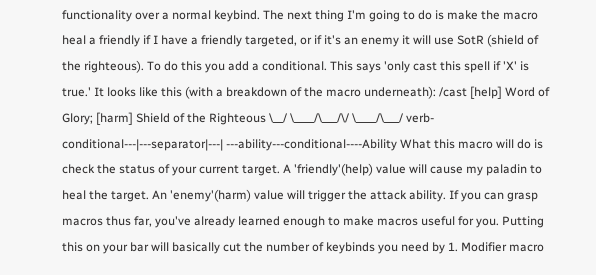functionality over a normal keybind. The next thing I'm going to do is make the macro heal a friendly if I have a friendly targeted, or if it's an enemy it will use SotR (shield of the righteous). To do this you add a conditional. This says 'only cast this spell if 'X' is true.' It looks like this (with a breakdown of the macro underneath): /cast [help] Word of Glory; [harm] Shield of the Righteous \__/ \____/\___/\/ \____/\___/ verb-conditional---|---separator|---| ---ability---conditional----Ability What this macro will do is check the status of your current target. A 'friendly'(help) value will cause my paladin to heal the target. An 'enemy'(harm) value will trigger the attack ability. If you can grasp macros thus far, you've already learned enough to make macros useful for you. Putting this on your bar will basically cut the number of keybinds you need by 1. Modifier macro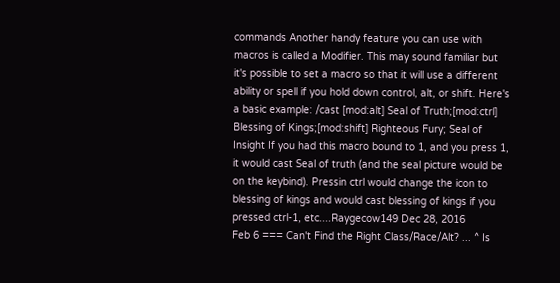commands Another handy feature you can use with macros is called a Modifier. This may sound familiar but it's possible to set a macro so that it will use a different ability or spell if you hold down control, alt, or shift. Here's a basic example: /cast [mod:alt] Seal of Truth;[mod:ctrl] Blessing of Kings;[mod:shift] Righteous Fury; Seal of Insight If you had this macro bound to 1, and you press 1, it would cast Seal of truth (and the seal picture would be on the keybind). Pressin ctrl would change the icon to blessing of kings and would cast blessing of kings if you pressed ctrl-1, etc....Raygecow149 Dec 28, 2016
Feb 6 === Can't Find the Right Class/Race/Alt? ... ^ Is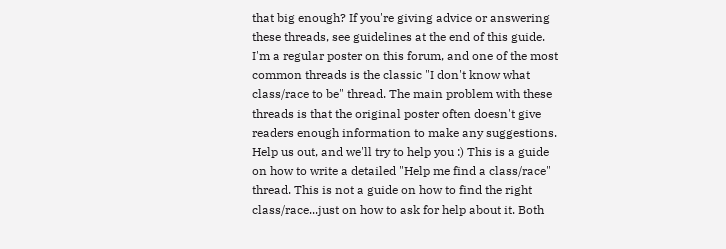that big enough? If you're giving advice or answering these threads, see guidelines at the end of this guide. I'm a regular poster on this forum, and one of the most common threads is the classic "I don't know what class/race to be" thread. The main problem with these threads is that the original poster often doesn't give readers enough information to make any suggestions. Help us out, and we'll try to help you :) This is a guide on how to write a detailed "Help me find a class/race" thread. This is not a guide on how to find the right class/race...just on how to ask for help about it. Both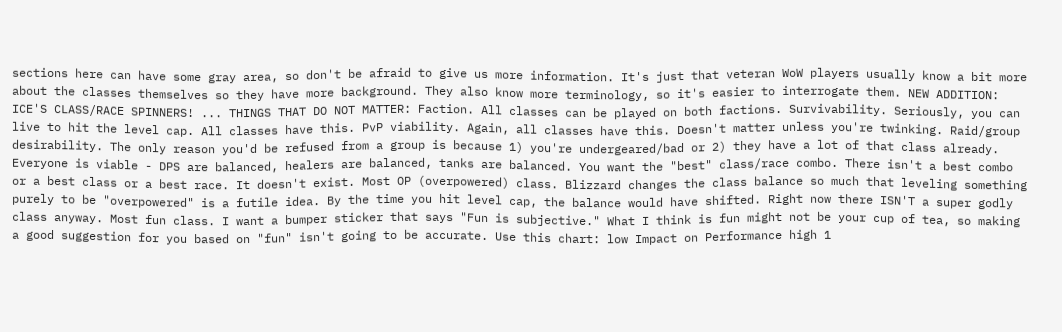sections here can have some gray area, so don't be afraid to give us more information. It's just that veteran WoW players usually know a bit more about the classes themselves so they have more background. They also know more terminology, so it's easier to interrogate them. NEW ADDITION: ICE'S CLASS/RACE SPINNERS! ... THINGS THAT DO NOT MATTER: Faction. All classes can be played on both factions. Survivability. Seriously, you can live to hit the level cap. All classes have this. PvP viability. Again, all classes have this. Doesn't matter unless you're twinking. Raid/group desirability. The only reason you'd be refused from a group is because 1) you're undergeared/bad or 2) they have a lot of that class already. Everyone is viable - DPS are balanced, healers are balanced, tanks are balanced. You want the "best" class/race combo. There isn't a best combo or a best class or a best race. It doesn't exist. Most OP (overpowered) class. Blizzard changes the class balance so much that leveling something purely to be "overpowered" is a futile idea. By the time you hit level cap, the balance would have shifted. Right now there ISN'T a super godly class anyway. Most fun class. I want a bumper sticker that says "Fun is subjective." What I think is fun might not be your cup of tea, so making a good suggestion for you based on "fun" isn't going to be accurate. Use this chart: low Impact on Performance high 1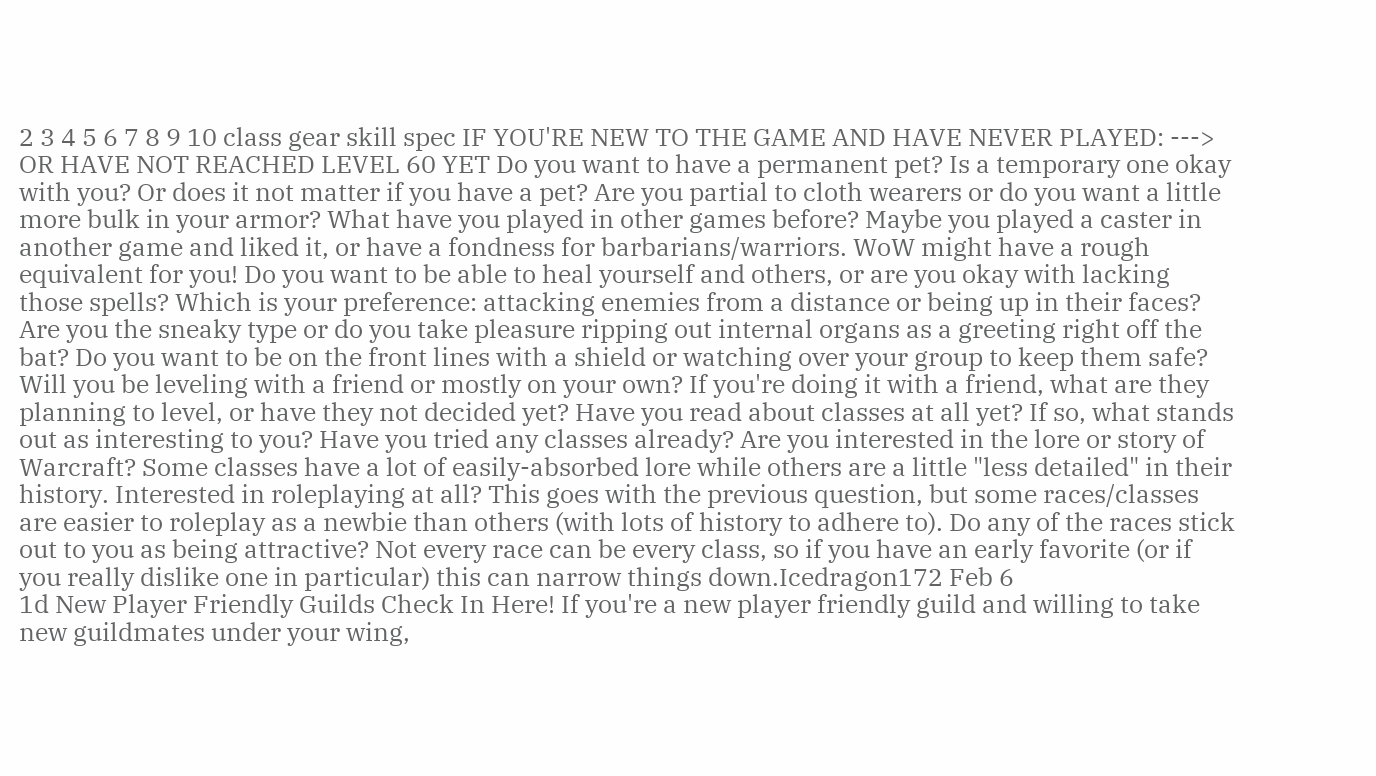2 3 4 5 6 7 8 9 10 class gear skill spec IF YOU'RE NEW TO THE GAME AND HAVE NEVER PLAYED: ---> OR HAVE NOT REACHED LEVEL 60 YET Do you want to have a permanent pet? Is a temporary one okay with you? Or does it not matter if you have a pet? Are you partial to cloth wearers or do you want a little more bulk in your armor? What have you played in other games before? Maybe you played a caster in another game and liked it, or have a fondness for barbarians/warriors. WoW might have a rough equivalent for you! Do you want to be able to heal yourself and others, or are you okay with lacking those spells? Which is your preference: attacking enemies from a distance or being up in their faces? Are you the sneaky type or do you take pleasure ripping out internal organs as a greeting right off the bat? Do you want to be on the front lines with a shield or watching over your group to keep them safe? Will you be leveling with a friend or mostly on your own? If you're doing it with a friend, what are they planning to level, or have they not decided yet? Have you read about classes at all yet? If so, what stands out as interesting to you? Have you tried any classes already? Are you interested in the lore or story of Warcraft? Some classes have a lot of easily-absorbed lore while others are a little "less detailed" in their history. Interested in roleplaying at all? This goes with the previous question, but some races/classes are easier to roleplay as a newbie than others (with lots of history to adhere to). Do any of the races stick out to you as being attractive? Not every race can be every class, so if you have an early favorite (or if you really dislike one in particular) this can narrow things down.Icedragon172 Feb 6
1d New Player Friendly Guilds Check In Here! If you're a new player friendly guild and willing to take new guildmates under your wing,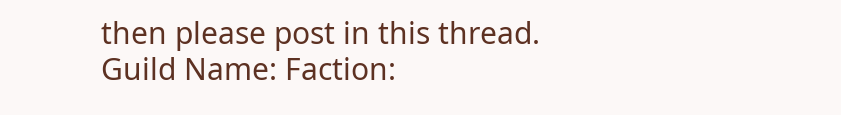then please post in this thread. Guild Name: Faction: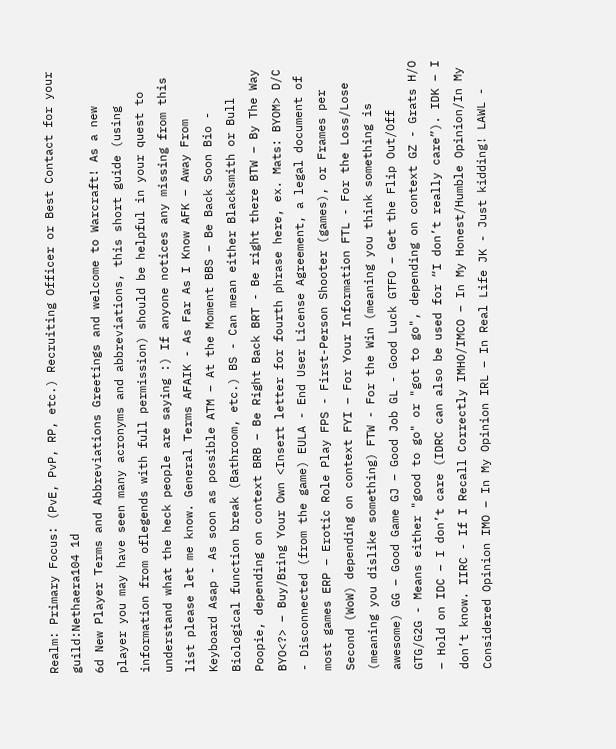Realm: Primary Focus: (PvE, PvP, RP, etc.) Recruiting Officer or Best Contact for your guild:Nethaera104 1d
6d New Player Terms and Abbreviations Greetings and welcome to Warcraft! As a new player you may have seen many acronyms and abbreviations, this short guide (using information from oflegends with full permission) should be helpful in your quest to understand what the heck people are saying :) If anyone notices any missing from this list please let me know. General Terms AFAIK - As Far As I Know AFK – Away From Keyboard Asap - As soon as possible ATM – At the Moment BBS – Be Back Soon Bio - Biological function break (Bathroom, etc.) BS - Can mean either Blacksmith or Bull Poopie, depending on context BRB – Be Right Back BRT - Be right there BTW – By The Way BYO<?> – Buy/Bring Your Own <Insert letter for fourth phrase here, ex. Mats: BYOM> D/C - Disconnected (from the game) EULA - End User License Agreement, a legal document of most games ERP – Erotic Role Play FPS - First-Person Shooter (games), or Frames per Second (WoW) depending on context FYI – For Your Information FTL - For the Loss/Lose (meaning you dislike something) FTW - For the Win (meaning you think something is awesome) GG – Good Game GJ – Good Job GL - Good Luck GTFO – Get the Flip Out/Off GTG/G2G - Means either "good to go" or "got to go", depending on context GZ - Grats H/O – Hold on IDC – I don’t care (IDRC can also be used for “I don’t really care”). IDK – I don’t know. IIRC - If I Recall Correctly IMHO/IMCO – In My Honest/Humble Opinion/In My Considered Opinion IMO – In My Opinion IRL – In Real Life JK - Just kidding! LAWL -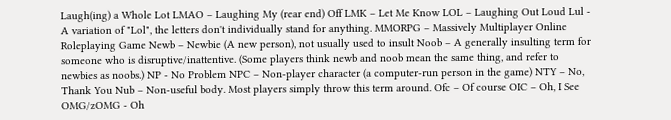Laugh(ing) a Whole Lot LMAO – Laughing My (rear end) Off LMK – Let Me Know LOL – Laughing Out Loud Lul - A variation of "Lol", the letters don't individually stand for anything. MMORPG – Massively Multiplayer Online Roleplaying Game Newb – Newbie (A new person), not usually used to insult Noob – A generally insulting term for someone who is disruptive/inattentive. (Some players think newb and noob mean the same thing, and refer to newbies as noobs.) NP - No Problem NPC – Non-player character (a computer-run person in the game) NTY – No, Thank You Nub – Non-useful body. Most players simply throw this term around. Ofc – Of course OIC – Oh, I See OMG/zOMG - Oh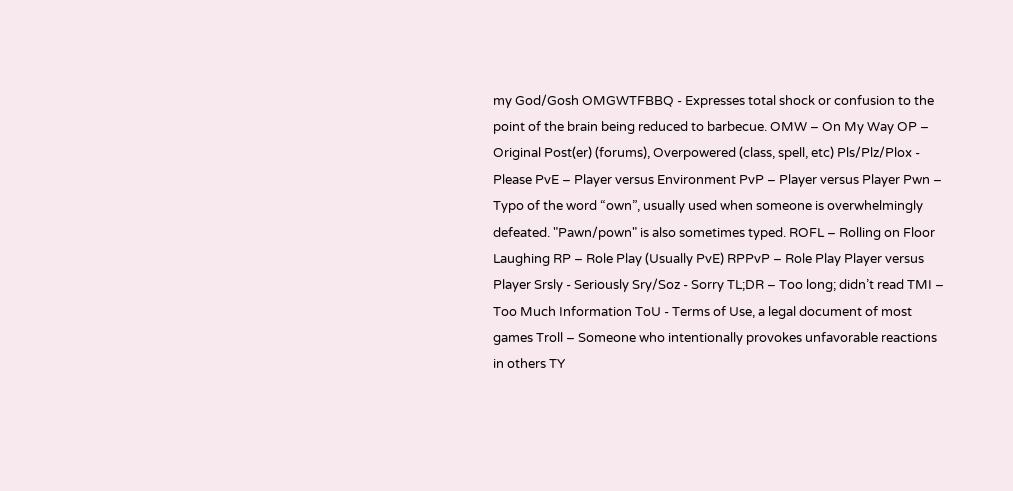my God/Gosh OMGWTFBBQ - Expresses total shock or confusion to the point of the brain being reduced to barbecue. OMW – On My Way OP – Original Post(er) (forums), Overpowered (class, spell, etc) Pls/Plz/Plox - Please PvE – Player versus Environment PvP – Player versus Player Pwn – Typo of the word “own”, usually used when someone is overwhelmingly defeated. "Pawn/pown" is also sometimes typed. ROFL – Rolling on Floor Laughing RP – Role Play (Usually PvE) RPPvP – Role Play Player versus Player Srsly - Seriously Sry/Soz - Sorry TL;DR – Too long; didn’t read TMI – Too Much Information ToU - Terms of Use, a legal document of most games Troll – Someone who intentionally provokes unfavorable reactions in others TY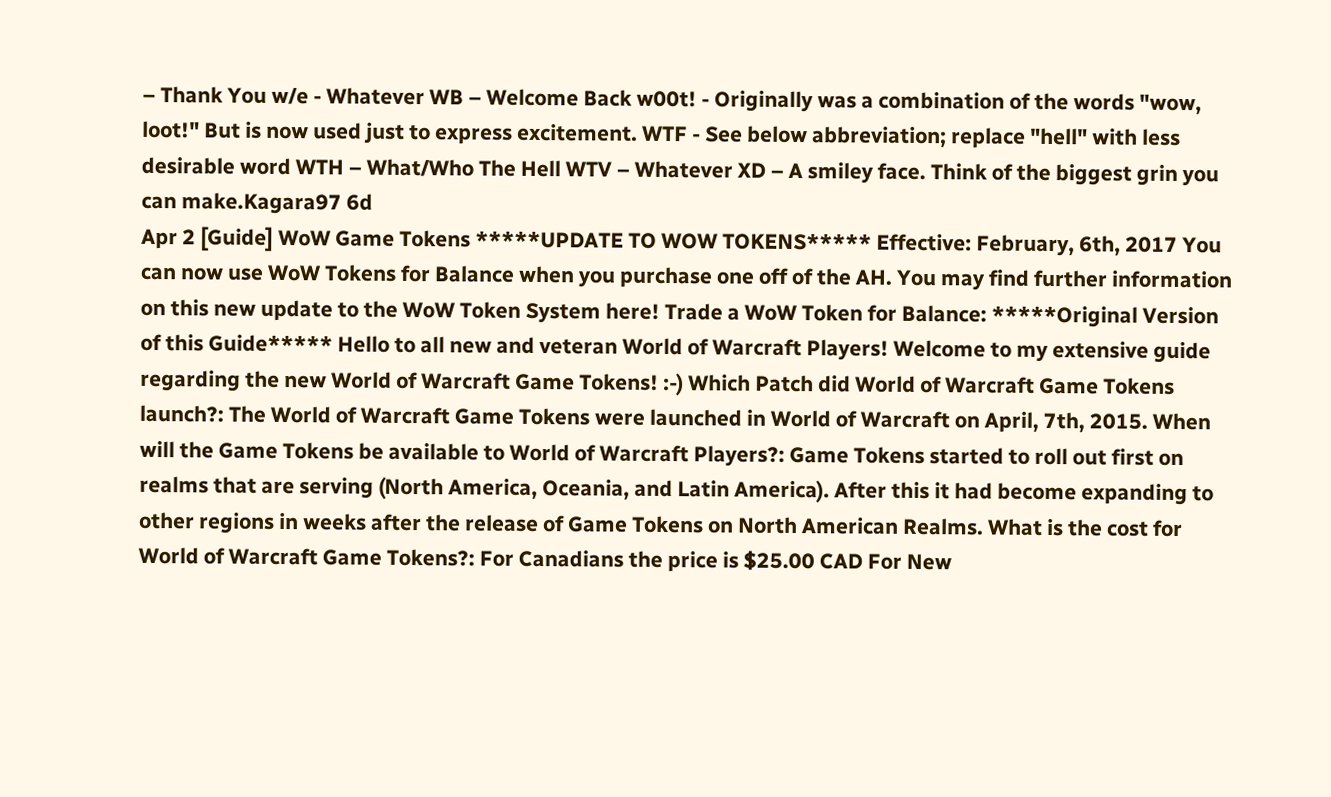– Thank You w/e - Whatever WB – Welcome Back w00t! - Originally was a combination of the words "wow, loot!" But is now used just to express excitement. WTF - See below abbreviation; replace "hell" with less desirable word WTH – What/Who The Hell WTV – Whatever XD – A smiley face. Think of the biggest grin you can make.Kagara97 6d
Apr 2 [Guide] WoW Game Tokens *****UPDATE TO WOW TOKENS***** Effective: February, 6th, 2017 You can now use WoW Tokens for Balance when you purchase one off of the AH. You may find further information on this new update to the WoW Token System here! Trade a WoW Token for Balance: *****Original Version of this Guide***** Hello to all new and veteran World of Warcraft Players! Welcome to my extensive guide regarding the new World of Warcraft Game Tokens! :-) Which Patch did World of Warcraft Game Tokens launch?: The World of Warcraft Game Tokens were launched in World of Warcraft on April, 7th, 2015. When will the Game Tokens be available to World of Warcraft Players?: Game Tokens started to roll out first on realms that are serving (North America, Oceania, and Latin America). After this it had become expanding to other regions in weeks after the release of Game Tokens on North American Realms. What is the cost for World of Warcraft Game Tokens?: For Canadians the price is $25.00 CAD For New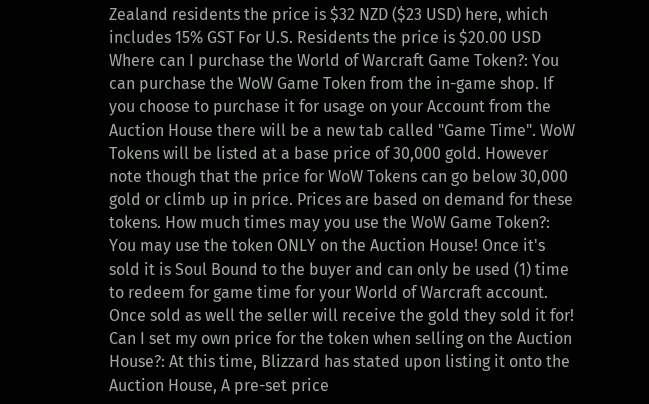Zealand residents the price is $32 NZD ($23 USD) here, which includes 15% GST For U.S. Residents the price is $20.00 USD Where can I purchase the World of Warcraft Game Token?: You can purchase the WoW Game Token from the in-game shop. If you choose to purchase it for usage on your Account from the Auction House there will be a new tab called "Game Time". WoW Tokens will be listed at a base price of 30,000 gold. However note though that the price for WoW Tokens can go below 30,000 gold or climb up in price. Prices are based on demand for these tokens. How much times may you use the WoW Game Token?: You may use the token ONLY on the Auction House! Once it's sold it is Soul Bound to the buyer and can only be used (1) time to redeem for game time for your World of Warcraft account. Once sold as well the seller will receive the gold they sold it for! Can I set my own price for the token when selling on the Auction House?: At this time, Blizzard has stated upon listing it onto the Auction House, A pre-set price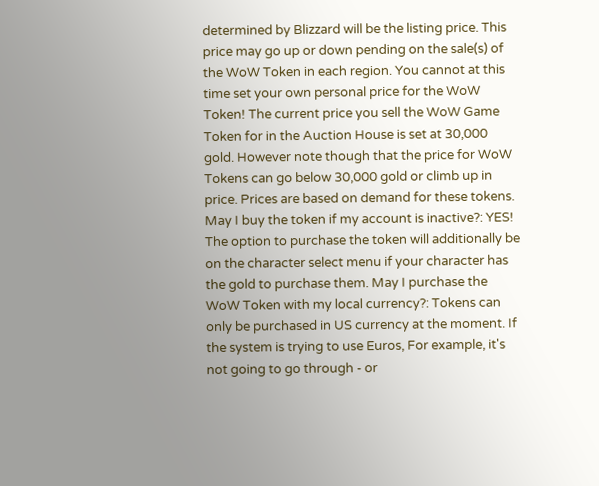determined by Blizzard will be the listing price. This price may go up or down pending on the sale(s) of the WoW Token in each region. You cannot at this time set your own personal price for the WoW Token! The current price you sell the WoW Game Token for in the Auction House is set at 30,000 gold. However note though that the price for WoW Tokens can go below 30,000 gold or climb up in price. Prices are based on demand for these tokens. May I buy the token if my account is inactive?: YES! The option to purchase the token will additionally be on the character select menu if your character has the gold to purchase them. May I purchase the WoW Token with my local currency?: Tokens can only be purchased in US currency at the moment. If the system is trying to use Euros, For example, it's not going to go through - or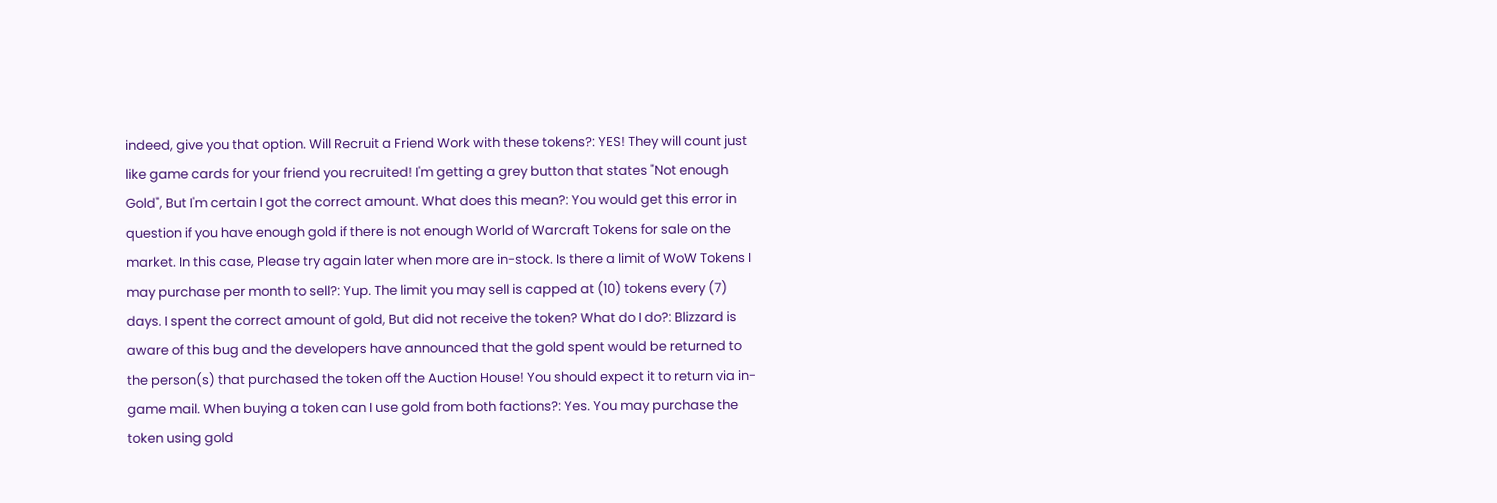indeed, give you that option. Will Recruit a Friend Work with these tokens?: YES! They will count just like game cards for your friend you recruited! I'm getting a grey button that states "Not enough Gold", But I'm certain I got the correct amount. What does this mean?: You would get this error in question if you have enough gold if there is not enough World of Warcraft Tokens for sale on the market. In this case, Please try again later when more are in-stock. Is there a limit of WoW Tokens I may purchase per month to sell?: Yup. The limit you may sell is capped at (10) tokens every (7) days. I spent the correct amount of gold, But did not receive the token? What do I do?: Blizzard is aware of this bug and the developers have announced that the gold spent would be returned to the person(s) that purchased the token off the Auction House! You should expect it to return via in-game mail. When buying a token can I use gold from both factions?: Yes. You may purchase the token using gold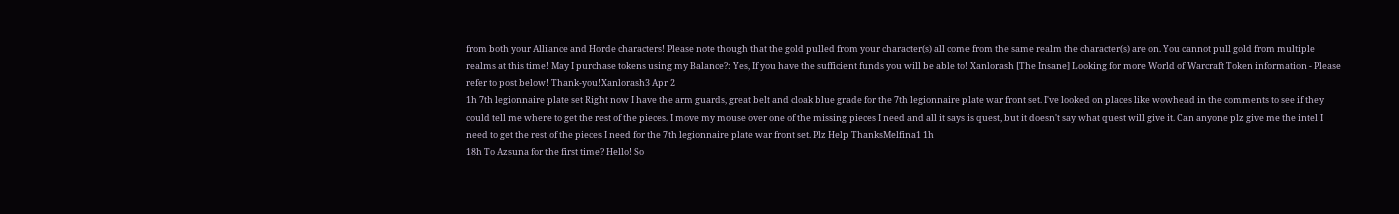from both your Alliance and Horde characters! Please note though that the gold pulled from your character(s) all come from the same realm the character(s) are on. You cannot pull gold from multiple realms at this time! May I purchase tokens using my Balance?: Yes, If you have the sufficient funds you will be able to! Xanlorash [The Insane] Looking for more World of Warcraft Token information - Please refer to post below! Thank-you!Xanlorash3 Apr 2
1h 7th legionnaire plate set Right now I have the arm guards, great belt and cloak blue grade for the 7th legionnaire plate war front set. I've looked on places like wowhead in the comments to see if they could tell me where to get the rest of the pieces. I move my mouse over one of the missing pieces I need and all it says is quest, but it doesn't say what quest will give it. Can anyone plz give me the intel I need to get the rest of the pieces I need for the 7th legionnaire plate war front set. Plz Help ThanksMelfina1 1h
18h To Azsuna for the first time? Hello! So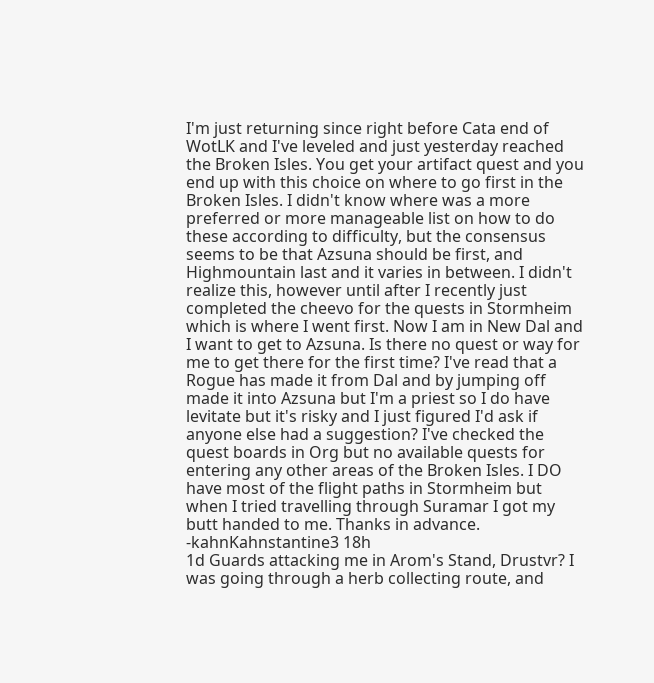I'm just returning since right before Cata end of WotLK and I've leveled and just yesterday reached the Broken Isles. You get your artifact quest and you end up with this choice on where to go first in the Broken Isles. I didn't know where was a more preferred or more manageable list on how to do these according to difficulty, but the consensus seems to be that Azsuna should be first, and Highmountain last and it varies in between. I didn't realize this, however until after I recently just completed the cheevo for the quests in Stormheim which is where I went first. Now I am in New Dal and I want to get to Azsuna. Is there no quest or way for me to get there for the first time? I've read that a Rogue has made it from Dal and by jumping off made it into Azsuna but I'm a priest so I do have levitate but it's risky and I just figured I'd ask if anyone else had a suggestion? I've checked the quest boards in Org but no available quests for entering any other areas of the Broken Isles. I DO have most of the flight paths in Stormheim but when I tried travelling through Suramar I got my butt handed to me. Thanks in advance. -kahnKahnstantine3 18h
1d Guards attacking me in Arom's Stand, Drustvr? I was going through a herb collecting route, and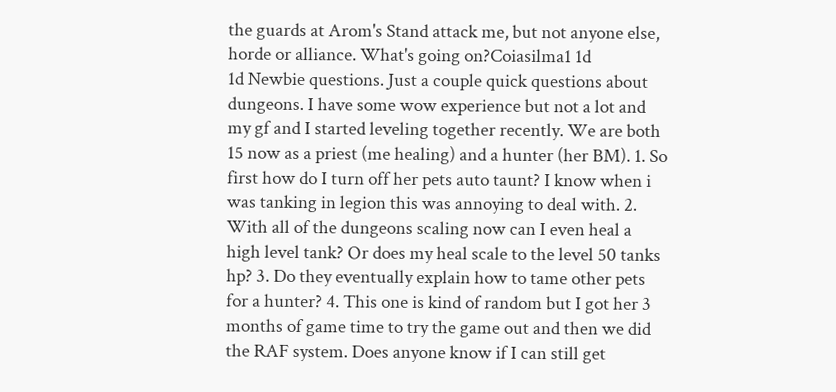the guards at Arom's Stand attack me, but not anyone else, horde or alliance. What's going on?Coiasilma1 1d
1d Newbie questions. Just a couple quick questions about dungeons. I have some wow experience but not a lot and my gf and I started leveling together recently. We are both 15 now as a priest (me healing) and a hunter (her BM). 1. So first how do I turn off her pets auto taunt? I know when i was tanking in legion this was annoying to deal with. 2. With all of the dungeons scaling now can I even heal a high level tank? Or does my heal scale to the level 50 tanks hp? 3. Do they eventually explain how to tame other pets for a hunter? 4. This one is kind of random but I got her 3 months of game time to try the game out and then we did the RAF system. Does anyone know if I can still get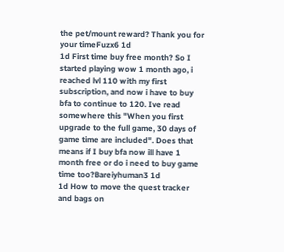the pet/mount reward? Thank you for your timeFuzx6 1d
1d First time buy free month? So I started playing wow 1 month ago, i reached lvl 110 with my first subscription, and now i have to buy bfa to continue to 120. Ive read somewhere this "When you first upgrade to the full game, 30 days of game time are included". Does that means if I buy bfa now ill have 1 month free or do i need to buy game time too?Bareiyhuman3 1d
1d How to move the quest tracker and bags on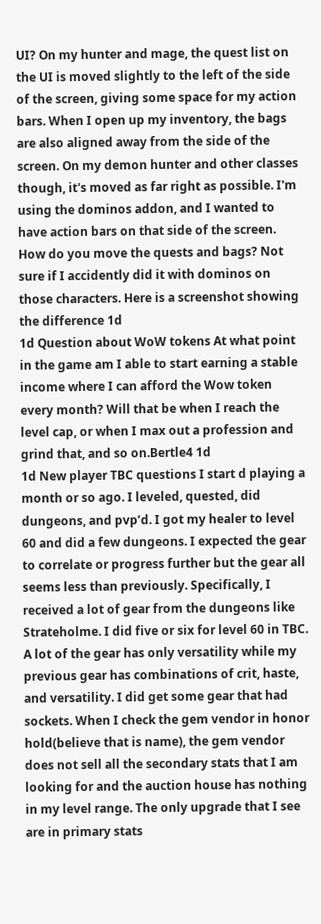UI? On my hunter and mage, the quest list on the UI is moved slightly to the left of the side of the screen, giving some space for my action bars. When I open up my inventory, the bags are also aligned away from the side of the screen. On my demon hunter and other classes though, it's moved as far right as possible. I'm using the dominos addon, and I wanted to have action bars on that side of the screen. How do you move the quests and bags? Not sure if I accidently did it with dominos on those characters. Here is a screenshot showing the difference 1d
1d Question about WoW tokens At what point in the game am I able to start earning a stable income where I can afford the Wow token every month? Will that be when I reach the level cap, or when I max out a profession and grind that, and so on.Bertle4 1d
1d New player TBC questions I start d playing a month or so ago. I leveled, quested, did dungeons, and pvp’d. I got my healer to level 60 and did a few dungeons. I expected the gear to correlate or progress further but the gear all seems less than previously. Specifically, I received a lot of gear from the dungeons like Strateholme. I did five or six for level 60 in TBC. A lot of the gear has only versatility while my previous gear has combinations of crit, haste, and versatility. I did get some gear that had sockets. When I check the gem vendor in honor hold(believe that is name), the gem vendor does not sell all the secondary stats that I am looking for and the auction house has nothing in my level range. The only upgrade that I see are in primary stats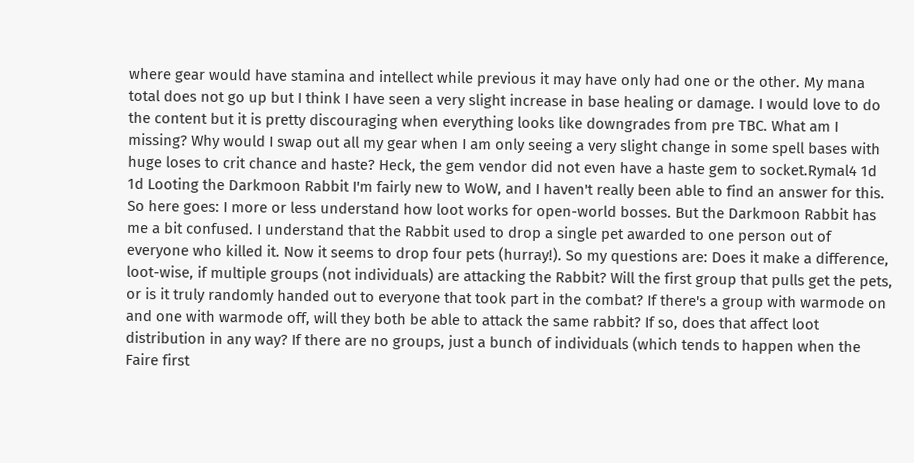where gear would have stamina and intellect while previous it may have only had one or the other. My mana total does not go up but I think I have seen a very slight increase in base healing or damage. I would love to do the content but it is pretty discouraging when everything looks like downgrades from pre TBC. What am I missing? Why would I swap out all my gear when I am only seeing a very slight change in some spell bases with huge loses to crit chance and haste? Heck, the gem vendor did not even have a haste gem to socket.Rymal4 1d
1d Looting the Darkmoon Rabbit I'm fairly new to WoW, and I haven't really been able to find an answer for this. So here goes: I more or less understand how loot works for open-world bosses. But the Darkmoon Rabbit has me a bit confused. I understand that the Rabbit used to drop a single pet awarded to one person out of everyone who killed it. Now it seems to drop four pets (hurray!). So my questions are: Does it make a difference, loot-wise, if multiple groups (not individuals) are attacking the Rabbit? Will the first group that pulls get the pets, or is it truly randomly handed out to everyone that took part in the combat? If there's a group with warmode on and one with warmode off, will they both be able to attack the same rabbit? If so, does that affect loot distribution in any way? If there are no groups, just a bunch of individuals (which tends to happen when the Faire first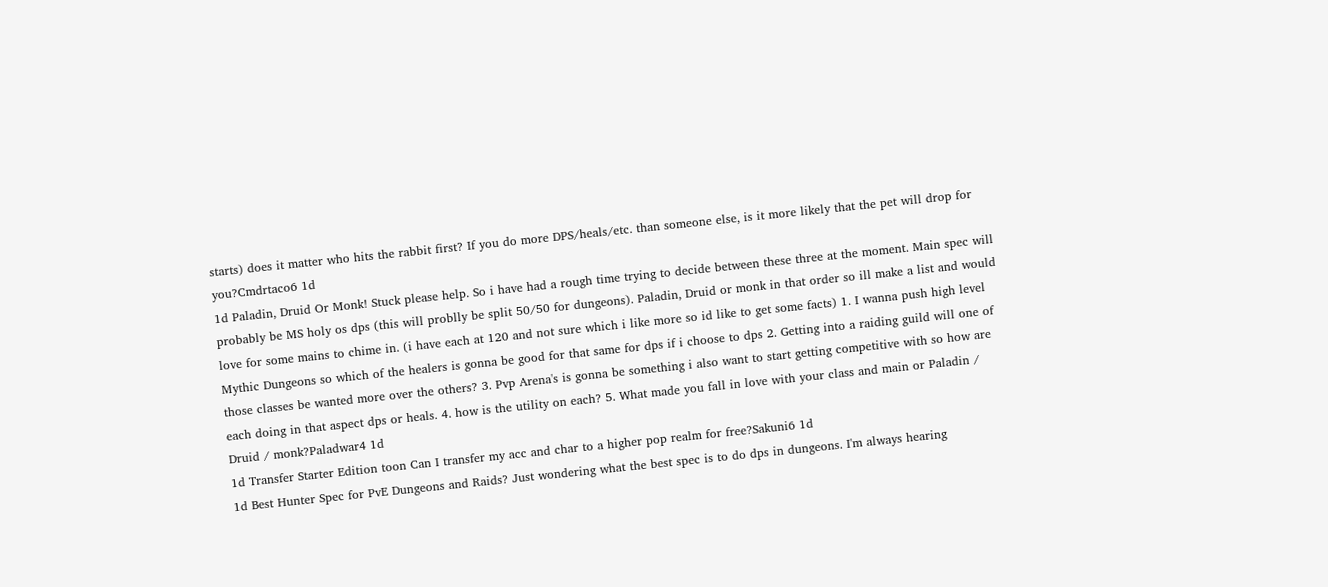starts) does it matter who hits the rabbit first? If you do more DPS/heals/etc. than someone else, is it more likely that the pet will drop for you?Cmdrtaco6 1d
1d Paladin, Druid Or Monk! Stuck please help. So i have had a rough time trying to decide between these three at the moment. Main spec will probably be MS holy os dps (this will problly be split 50/50 for dungeons). Paladin, Druid or monk in that order so ill make a list and would love for some mains to chime in. (i have each at 120 and not sure which i like more so id like to get some facts) 1. I wanna push high level Mythic Dungeons so which of the healers is gonna be good for that same for dps if i choose to dps 2. Getting into a raiding guild will one of those classes be wanted more over the others? 3. Pvp Arena's is gonna be something i also want to start getting competitive with so how are each doing in that aspect dps or heals. 4. how is the utility on each? 5. What made you fall in love with your class and main or Paladin / Druid / monk?Paladwar4 1d
1d Transfer Starter Edition toon Can I transfer my acc and char to a higher pop realm for free?Sakuni6 1d
1d Best Hunter Spec for PvE Dungeons and Raids? Just wondering what the best spec is to do dps in dungeons. I'm always hearing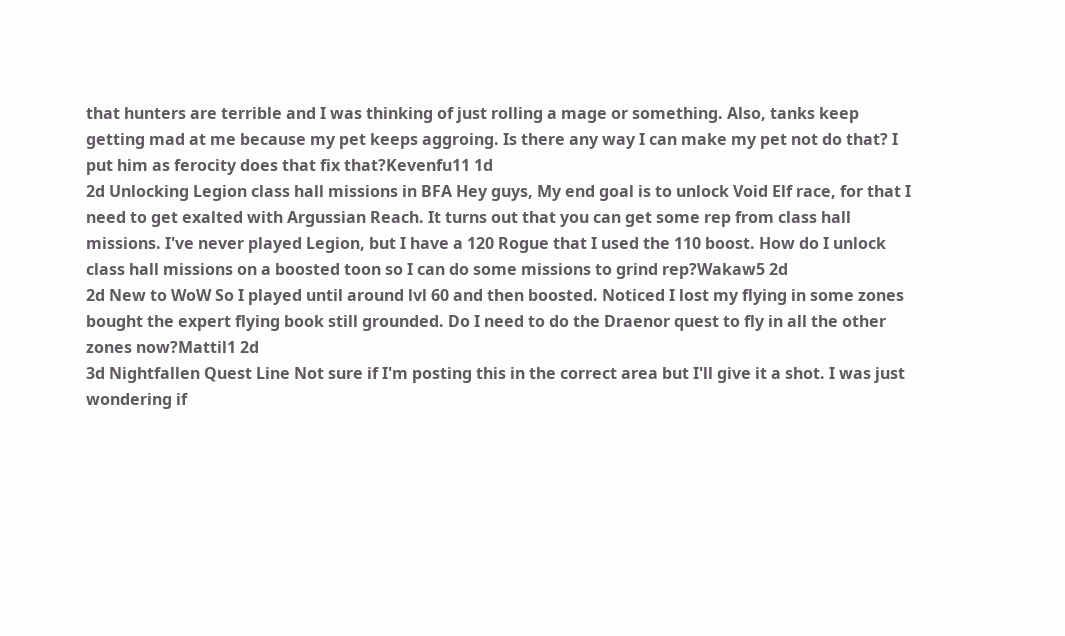that hunters are terrible and I was thinking of just rolling a mage or something. Also, tanks keep getting mad at me because my pet keeps aggroing. Is there any way I can make my pet not do that? I put him as ferocity does that fix that?Kevenfu11 1d
2d Unlocking Legion class hall missions in BFA Hey guys, My end goal is to unlock Void Elf race, for that I need to get exalted with Argussian Reach. It turns out that you can get some rep from class hall missions. I've never played Legion, but I have a 120 Rogue that I used the 110 boost. How do I unlock class hall missions on a boosted toon so I can do some missions to grind rep?Wakaw5 2d
2d New to WoW So I played until around lvl 60 and then boosted. Noticed I lost my flying in some zones bought the expert flying book still grounded. Do I need to do the Draenor quest to fly in all the other zones now?Mattil1 2d
3d Nightfallen Quest Line Not sure if I'm posting this in the correct area but I'll give it a shot. I was just wondering if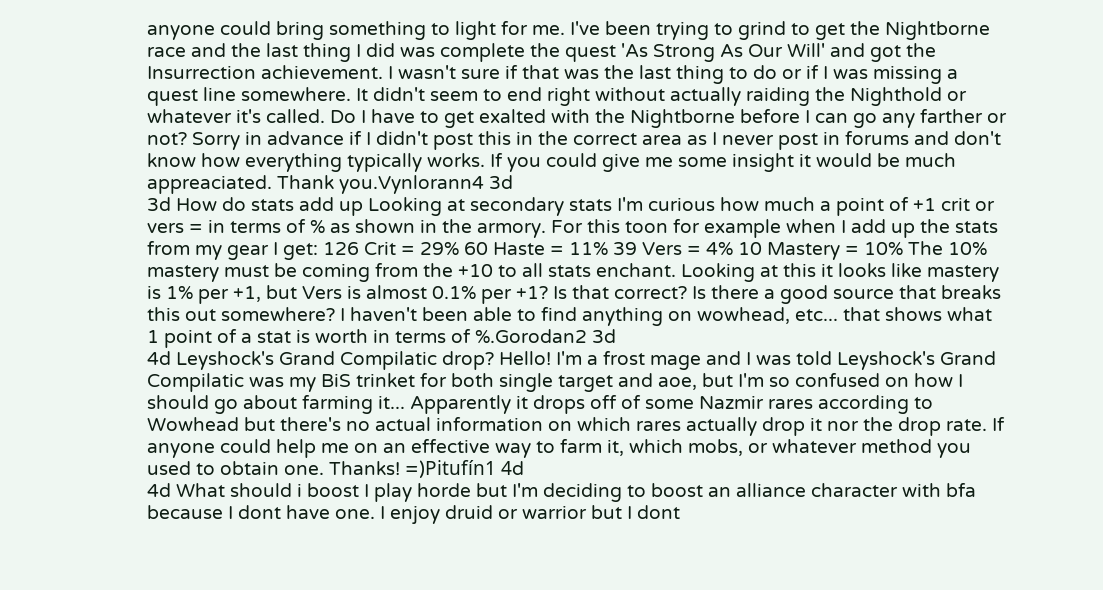anyone could bring something to light for me. I've been trying to grind to get the Nightborne race and the last thing I did was complete the quest 'As Strong As Our Will' and got the Insurrection achievement. I wasn't sure if that was the last thing to do or if I was missing a quest line somewhere. It didn't seem to end right without actually raiding the Nighthold or whatever it's called. Do I have to get exalted with the Nightborne before I can go any farther or not? Sorry in advance if I didn't post this in the correct area as I never post in forums and don't know how everything typically works. If you could give me some insight it would be much appreaciated. Thank you.Vynlorann4 3d
3d How do stats add up Looking at secondary stats I'm curious how much a point of +1 crit or vers = in terms of % as shown in the armory. For this toon for example when I add up the stats from my gear I get: 126 Crit = 29% 60 Haste = 11% 39 Vers = 4% 10 Mastery = 10% The 10% mastery must be coming from the +10 to all stats enchant. Looking at this it looks like mastery is 1% per +1, but Vers is almost 0.1% per +1? Is that correct? Is there a good source that breaks this out somewhere? I haven't been able to find anything on wowhead, etc... that shows what 1 point of a stat is worth in terms of %.Gorodan2 3d
4d Leyshock's Grand Compilatic drop? Hello! I'm a frost mage and I was told Leyshock's Grand Compilatic was my BiS trinket for both single target and aoe, but I'm so confused on how I should go about farming it... Apparently it drops off of some Nazmir rares according to Wowhead but there's no actual information on which rares actually drop it nor the drop rate. If anyone could help me on an effective way to farm it, which mobs, or whatever method you used to obtain one. Thanks! =)Pitufín1 4d
4d What should i boost I play horde but I'm deciding to boost an alliance character with bfa because I dont have one. I enjoy druid or warrior but I dont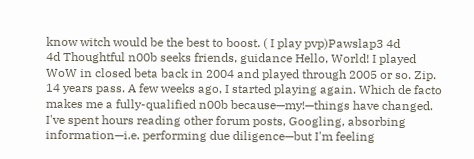know witch would be the best to boost. ( I play pvp)Pawslap3 4d
4d Thoughtful n00b seeks friends, guidance Hello, World! I played WoW in closed beta back in 2004 and played through 2005 or so. Zip. 14 years pass. A few weeks ago, I started playing again. Which de facto makes me a fully-qualified n00b because—my!—things have changed. I've spent hours reading other forum posts, Googling, absorbing information—i.e. performing due diligence—but I'm feeling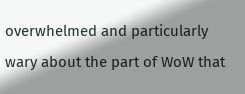overwhelmed and particularly wary about the part of WoW that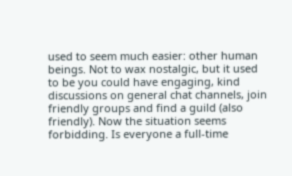used to seem much easier: other human beings. Not to wax nostalgic, but it used to be you could have engaging, kind discussions on general chat channels, join friendly groups and find a guild (also friendly). Now the situation seems forbidding. Is everyone a full-time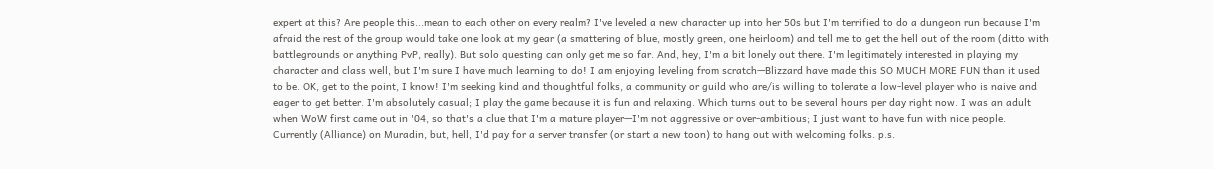expert at this? Are people this...mean to each other on every realm? I've leveled a new character up into her 50s but I'm terrified to do a dungeon run because I'm afraid the rest of the group would take one look at my gear (a smattering of blue, mostly green, one heirloom) and tell me to get the hell out of the room (ditto with battlegrounds or anything PvP, really). But solo questing can only get me so far. And, hey, I'm a bit lonely out there. I'm legitimately interested in playing my character and class well, but I'm sure I have much learning to do! I am enjoying leveling from scratch—Blizzard have made this SO MUCH MORE FUN than it used to be. OK, get to the point, I know! I'm seeking kind and thoughtful folks, a community or guild who are/is willing to tolerate a low-level player who is naive and eager to get better. I'm absolutely casual; I play the game because it is fun and relaxing. Which turns out to be several hours per day right now. I was an adult when WoW first came out in '04, so that's a clue that I'm a mature player—I'm not aggressive or over-ambitious; I just want to have fun with nice people. Currently (Alliance) on Muradin, but, hell, I'd pay for a server transfer (or start a new toon) to hang out with welcoming folks. p.s.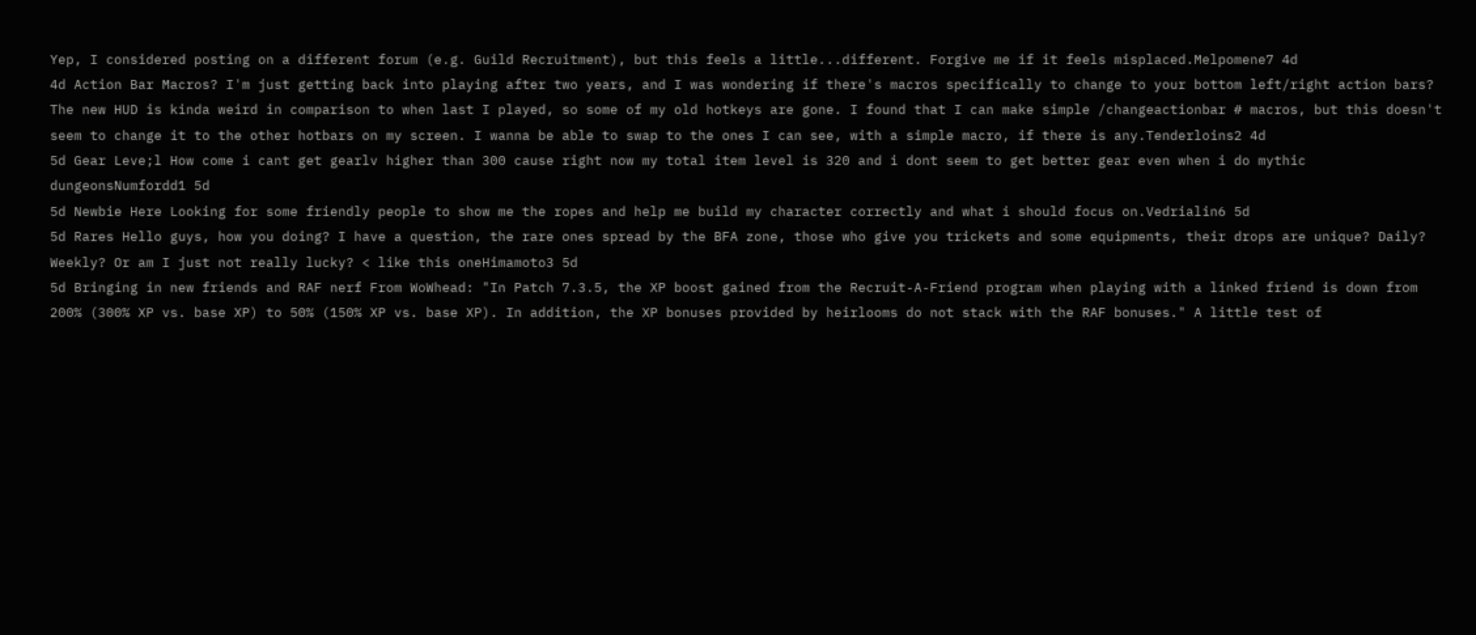Yep, I considered posting on a different forum (e.g. Guild Recruitment), but this feels a little...different. Forgive me if it feels misplaced.Melpomene7 4d
4d Action Bar Macros? I'm just getting back into playing after two years, and I was wondering if there's macros specifically to change to your bottom left/right action bars? The new HUD is kinda weird in comparison to when last I played, so some of my old hotkeys are gone. I found that I can make simple /changeactionbar # macros, but this doesn't seem to change it to the other hotbars on my screen. I wanna be able to swap to the ones I can see, with a simple macro, if there is any.Tenderloins2 4d
5d Gear Leve;l How come i cant get gearlv higher than 300 cause right now my total item level is 320 and i dont seem to get better gear even when i do mythic dungeonsNumfordd1 5d
5d Newbie Here Looking for some friendly people to show me the ropes and help me build my character correctly and what i should focus on.Vedrialin6 5d
5d Rares Hello guys, how you doing? I have a question, the rare ones spread by the BFA zone, those who give you trickets and some equipments, their drops are unique? Daily? Weekly? Or am I just not really lucky? < like this oneHimamoto3 5d
5d Bringing in new friends and RAF nerf From WoWhead: "In Patch 7.3.5, the XP boost gained from the Recruit-A-Friend program when playing with a linked friend is down from 200% (300% XP vs. base XP) to 50% (150% XP vs. base XP). In addition, the XP bonuses provided by heirlooms do not stack with the RAF bonuses." A little test of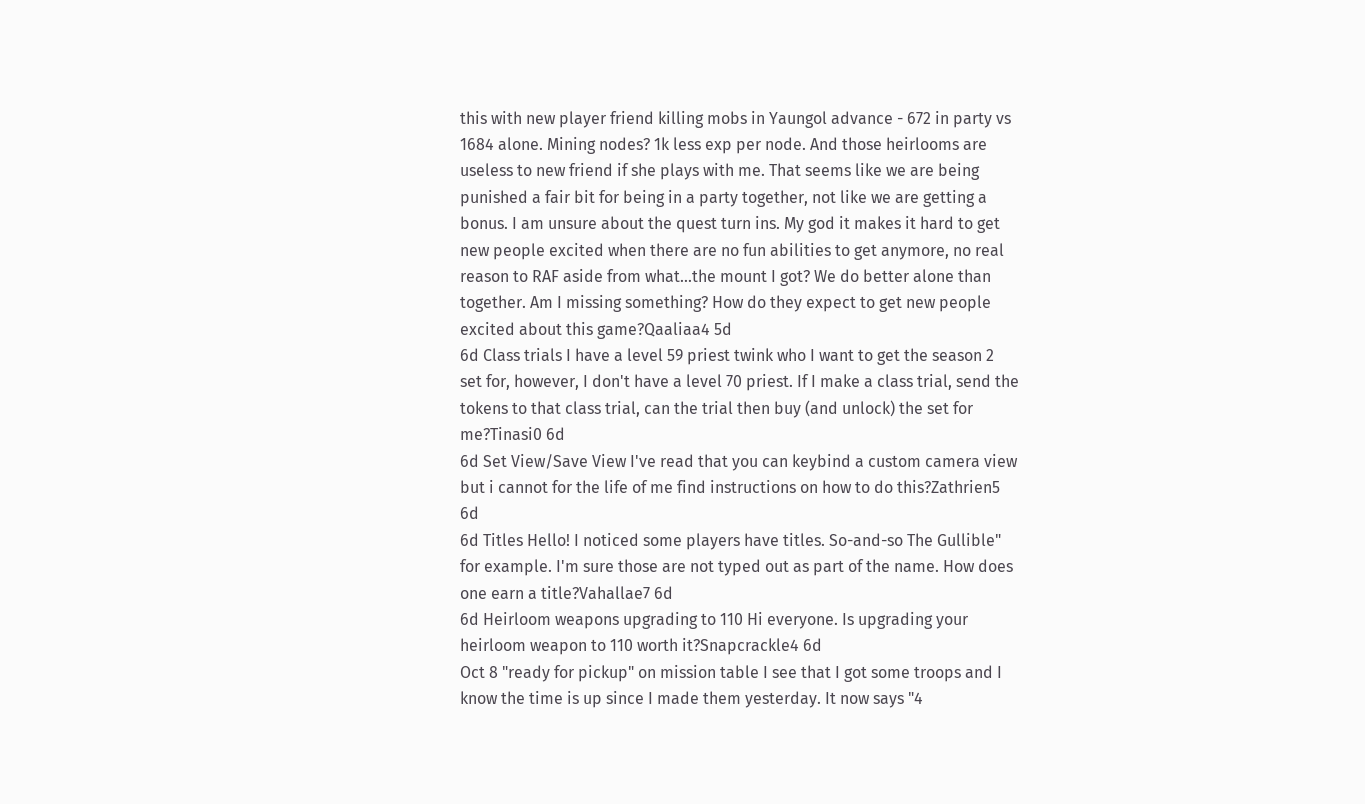this with new player friend killing mobs in Yaungol advance - 672 in party vs 1684 alone. Mining nodes? 1k less exp per node. And those heirlooms are useless to new friend if she plays with me. That seems like we are being punished a fair bit for being in a party together, not like we are getting a bonus. I am unsure about the quest turn ins. My god it makes it hard to get new people excited when there are no fun abilities to get anymore, no real reason to RAF aside from what...the mount I got? We do better alone than together. Am I missing something? How do they expect to get new people excited about this game?Qaaliaa4 5d
6d Class trials I have a level 59 priest twink who I want to get the season 2 set for, however, I don't have a level 70 priest. If I make a class trial, send the tokens to that class trial, can the trial then buy (and unlock) the set for me?Tinasi0 6d
6d Set View/Save View I've read that you can keybind a custom camera view but i cannot for the life of me find instructions on how to do this?Zathrien5 6d
6d Titles Hello! I noticed some players have titles. So-and-so The Gullible" for example. I'm sure those are not typed out as part of the name. How does one earn a title?Vahallae7 6d
6d Heirloom weapons upgrading to 110 Hi everyone. Is upgrading your heirloom weapon to 110 worth it?Snapcrackle4 6d
Oct 8 "ready for pickup" on mission table I see that I got some troops and I know the time is up since I made them yesterday. It now says "4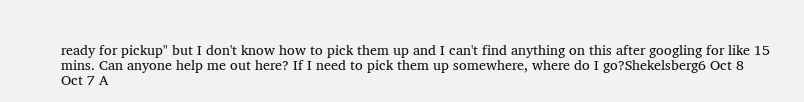ready for pickup" but I don't know how to pick them up and I can't find anything on this after googling for like 15 mins. Can anyone help me out here? If I need to pick them up somewhere, where do I go?Shekelsberg6 Oct 8
Oct 7 A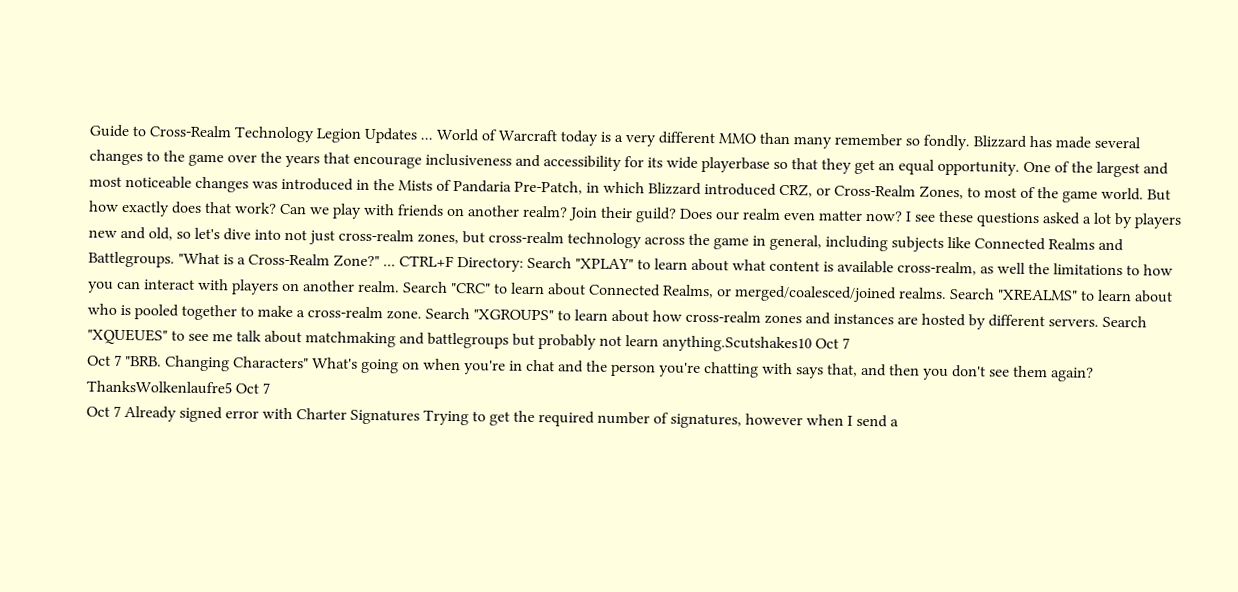Guide to Cross-Realm Technology Legion Updates ... World of Warcraft today is a very different MMO than many remember so fondly. Blizzard has made several changes to the game over the years that encourage inclusiveness and accessibility for its wide playerbase so that they get an equal opportunity. One of the largest and most noticeable changes was introduced in the Mists of Pandaria Pre-Patch, in which Blizzard introduced CRZ, or Cross-Realm Zones, to most of the game world. But how exactly does that work? Can we play with friends on another realm? Join their guild? Does our realm even matter now? I see these questions asked a lot by players new and old, so let's dive into not just cross-realm zones, but cross-realm technology across the game in general, including subjects like Connected Realms and Battlegroups. "What is a Cross-Realm Zone?" ... CTRL+F Directory: Search "XPLAY" to learn about what content is available cross-realm, as well the limitations to how you can interact with players on another realm. Search "CRC" to learn about Connected Realms, or merged/coalesced/joined realms. Search "XREALMS" to learn about who is pooled together to make a cross-realm zone. Search "XGROUPS" to learn about how cross-realm zones and instances are hosted by different servers. Search "XQUEUES" to see me talk about matchmaking and battlegroups but probably not learn anything.Scutshakes10 Oct 7
Oct 7 "BRB. Changing Characters" What's going on when you're in chat and the person you're chatting with says that, and then you don't see them again? ThanksWolkenlaufre5 Oct 7
Oct 7 Already signed error with Charter Signatures Trying to get the required number of signatures, however when I send a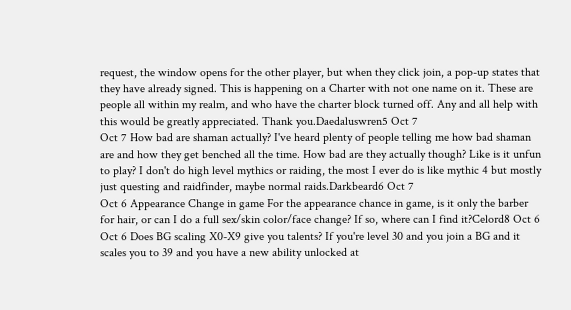request, the window opens for the other player, but when they click join, a pop-up states that they have already signed. This is happening on a Charter with not one name on it. These are people all within my realm, and who have the charter block turned off. Any and all help with this would be greatly appreciated. Thank you.Daedaluswren5 Oct 7
Oct 7 How bad are shaman actually? I've heard plenty of people telling me how bad shaman are and how they get benched all the time. How bad are they actually though? Like is it unfun to play? I don't do high level mythics or raiding, the most I ever do is like mythic 4 but mostly just questing and raidfinder, maybe normal raids.Darkbeard6 Oct 7
Oct 6 Appearance Change in game For the appearance chance in game, is it only the barber for hair, or can I do a full sex/skin color/face change? If so, where can I find it?Celord8 Oct 6
Oct 6 Does BG scaling X0-X9 give you talents? If you're level 30 and you join a BG and it scales you to 39 and you have a new ability unlocked at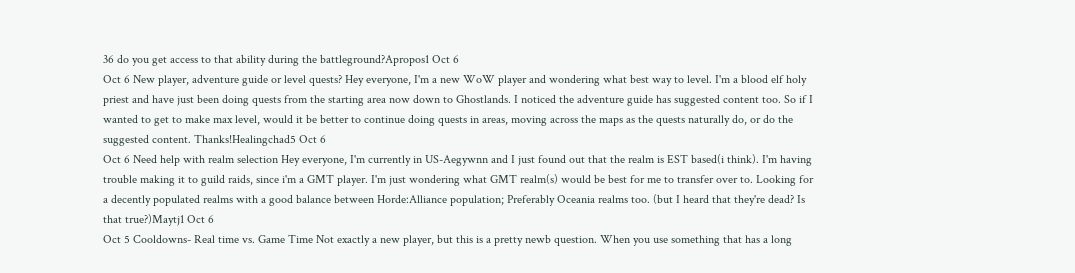36 do you get access to that ability during the battleground?Apropos1 Oct 6
Oct 6 New player, adventure guide or level quests? Hey everyone, I'm a new WoW player and wondering what best way to level. I'm a blood elf holy priest and have just been doing quests from the starting area now down to Ghostlands. I noticed the adventure guide has suggested content too. So if I wanted to get to make max level, would it be better to continue doing quests in areas, moving across the maps as the quests naturally do, or do the suggested content. Thanks!Healingchad5 Oct 6
Oct 6 Need help with realm selection Hey everyone, I'm currently in US-Aegywnn and I just found out that the realm is EST based(i think). I'm having trouble making it to guild raids, since i'm a GMT player. I'm just wondering what GMT realm(s) would be best for me to transfer over to. Looking for a decently populated realms with a good balance between Horde:Alliance population; Preferably Oceania realms too. (but I heard that they're dead? Is that true?)Maytj1 Oct 6
Oct 5 Cooldowns- Real time vs. Game Time Not exactly a new player, but this is a pretty newb question. When you use something that has a long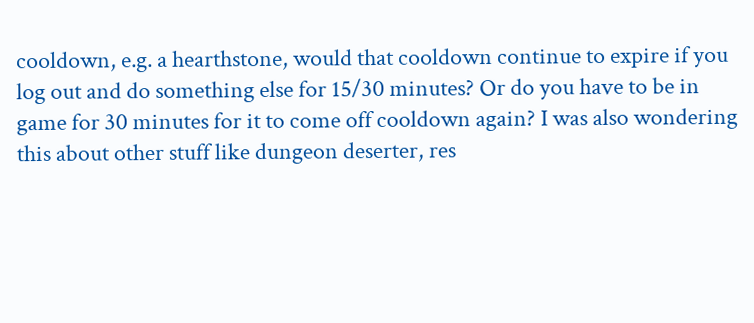cooldown, e.g. a hearthstone, would that cooldown continue to expire if you log out and do something else for 15/30 minutes? Or do you have to be in game for 30 minutes for it to come off cooldown again? I was also wondering this about other stuff like dungeon deserter, res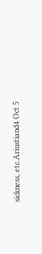sickness, etc.Ariustiand4 Oct 5